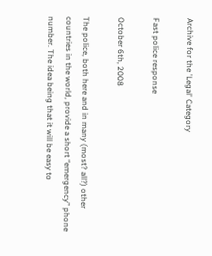Archive for the 'Legal' Category

Fast police response

October 6th, 2008

The police, both here and in many (most? all?) other countries in the world, provide a short “emergency” phone number. The idea being that it will be easy to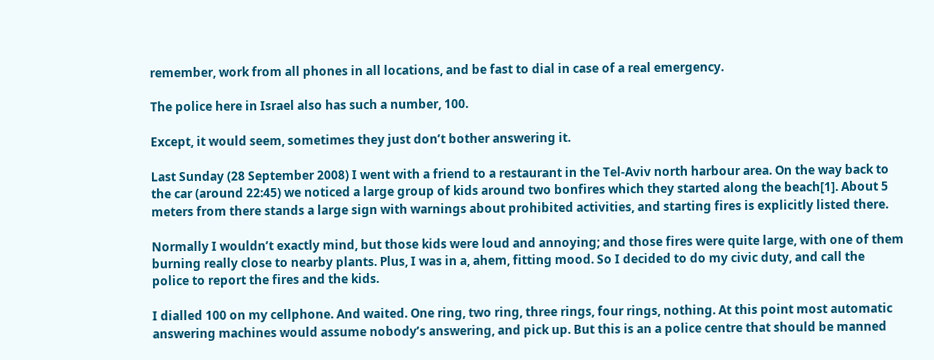remember, work from all phones in all locations, and be fast to dial in case of a real emergency.

The police here in Israel also has such a number, 100.

Except, it would seem, sometimes they just don’t bother answering it.

Last Sunday (28 September 2008) I went with a friend to a restaurant in the Tel-Aviv north harbour area. On the way back to the car (around 22:45) we noticed a large group of kids around two bonfires which they started along the beach[1]. About 5 meters from there stands a large sign with warnings about prohibited activities, and starting fires is explicitly listed there.

Normally I wouldn’t exactly mind, but those kids were loud and annoying; and those fires were quite large, with one of them burning really close to nearby plants. Plus, I was in a, ahem, fitting mood. So I decided to do my civic duty, and call the police to report the fires and the kids.

I dialled 100 on my cellphone. And waited. One ring, two ring, three rings, four rings, nothing. At this point most automatic answering machines would assume nobody’s answering, and pick up. But this is an a police centre that should be manned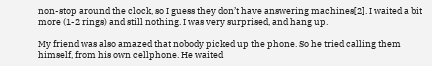non-stop around the clock, so I guess they don’t have answering machines[2]. I waited a bit more (1-2 rings) and still nothing. I was very surprised, and hang up.

My friend was also amazed that nobody picked up the phone. So he tried calling them himself, from his own cellphone. He waited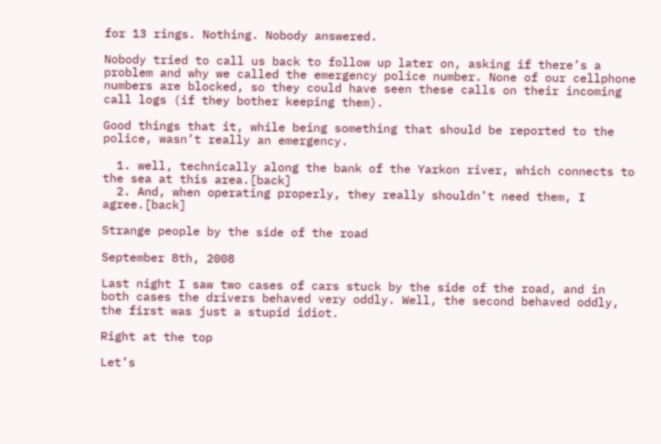for 13 rings. Nothing. Nobody answered.

Nobody tried to call us back to follow up later on, asking if there’s a problem and why we called the emergency police number. None of our cellphone numbers are blocked, so they could have seen these calls on their incoming call logs (if they bother keeping them).

Good things that it, while being something that should be reported to the police, wasn’t really an emergency.

  1. well, technically along the bank of the Yarkon river, which connects to the sea at this area.[back]
  2. And, when operating properly, they really shouldn’t need them, I agree.[back]

Strange people by the side of the road

September 8th, 2008

Last night I saw two cases of cars stuck by the side of the road, and in both cases the drivers behaved very oddly. Well, the second behaved oddly, the first was just a stupid idiot.

Right at the top

Let’s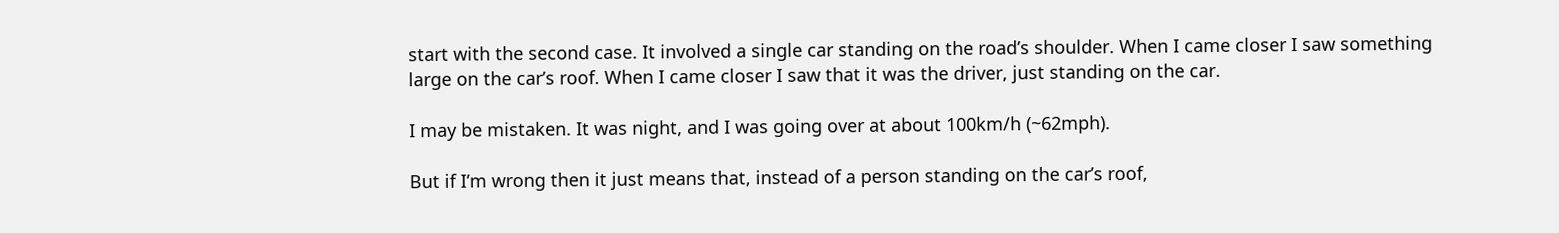start with the second case. It involved a single car standing on the road’s shoulder. When I came closer I saw something large on the car’s roof. When I came closer I saw that it was the driver, just standing on the car.

I may be mistaken. It was night, and I was going over at about 100km/h (~62mph).

But if I’m wrong then it just means that, instead of a person standing on the car’s roof,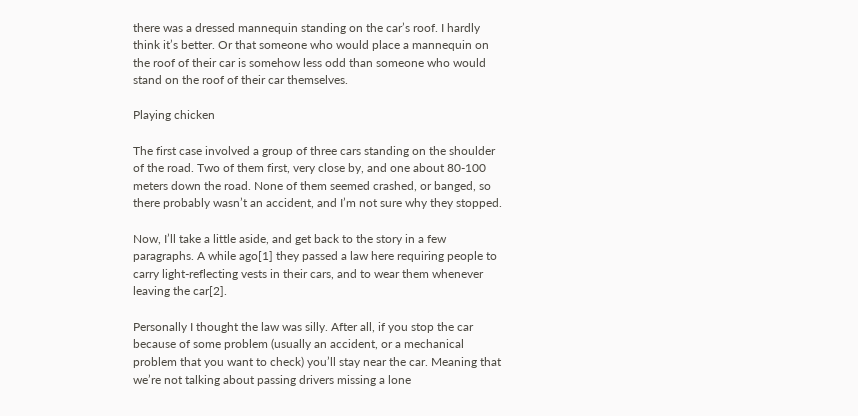there was a dressed mannequin standing on the car’s roof. I hardly think it’s better. Or that someone who would place a mannequin on the roof of their car is somehow less odd than someone who would stand on the roof of their car themselves.

Playing chicken

The first case involved a group of three cars standing on the shoulder of the road. Two of them first, very close by, and one about 80-100 meters down the road. None of them seemed crashed, or banged, so there probably wasn’t an accident, and I’m not sure why they stopped.

Now, I’ll take a little aside, and get back to the story in a few paragraphs. A while ago[1] they passed a law here requiring people to carry light-reflecting vests in their cars, and to wear them whenever leaving the car[2].

Personally I thought the law was silly. After all, if you stop the car because of some problem (usually an accident, or a mechanical problem that you want to check) you’ll stay near the car. Meaning that we’re not talking about passing drivers missing a lone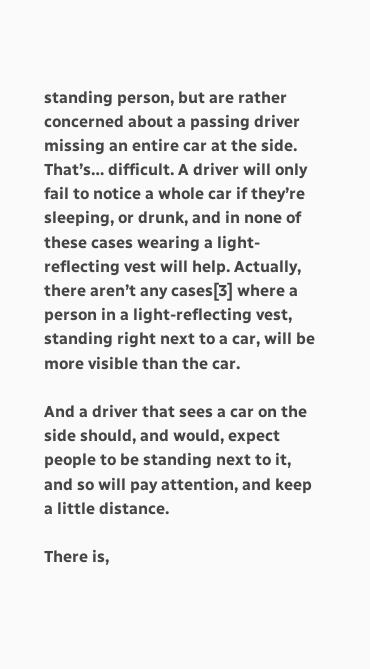standing person, but are rather concerned about a passing driver missing an entire car at the side. That’s… difficult. A driver will only fail to notice a whole car if they’re sleeping, or drunk, and in none of these cases wearing a light-reflecting vest will help. Actually, there aren’t any cases[3] where a person in a light-reflecting vest, standing right next to a car, will be more visible than the car.

And a driver that sees a car on the side should, and would, expect people to be standing next to it, and so will pay attention, and keep a little distance.

There is,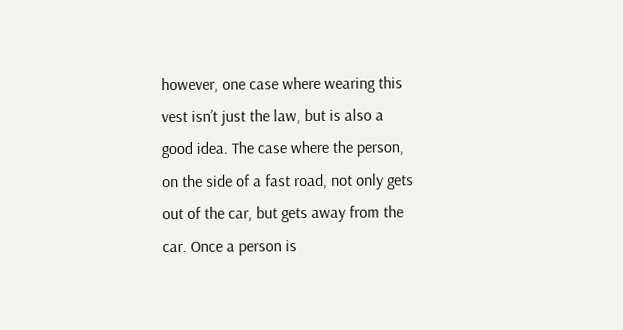however, one case where wearing this vest isn’t just the law, but is also a good idea. The case where the person, on the side of a fast road, not only gets out of the car, but gets away from the car. Once a person is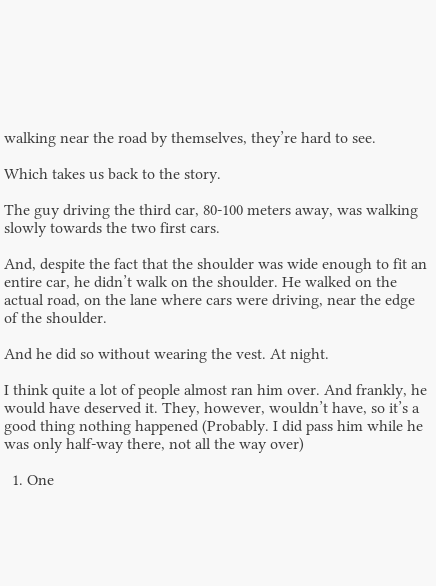walking near the road by themselves, they’re hard to see.

Which takes us back to the story.

The guy driving the third car, 80-100 meters away, was walking slowly towards the two first cars.

And, despite the fact that the shoulder was wide enough to fit an entire car, he didn’t walk on the shoulder. He walked on the actual road, on the lane where cars were driving, near the edge of the shoulder.

And he did so without wearing the vest. At night.

I think quite a lot of people almost ran him over. And frankly, he would have deserved it. They, however, wouldn’t have, so it’s a good thing nothing happened (Probably. I did pass him while he was only half-way there, not all the way over)

  1. One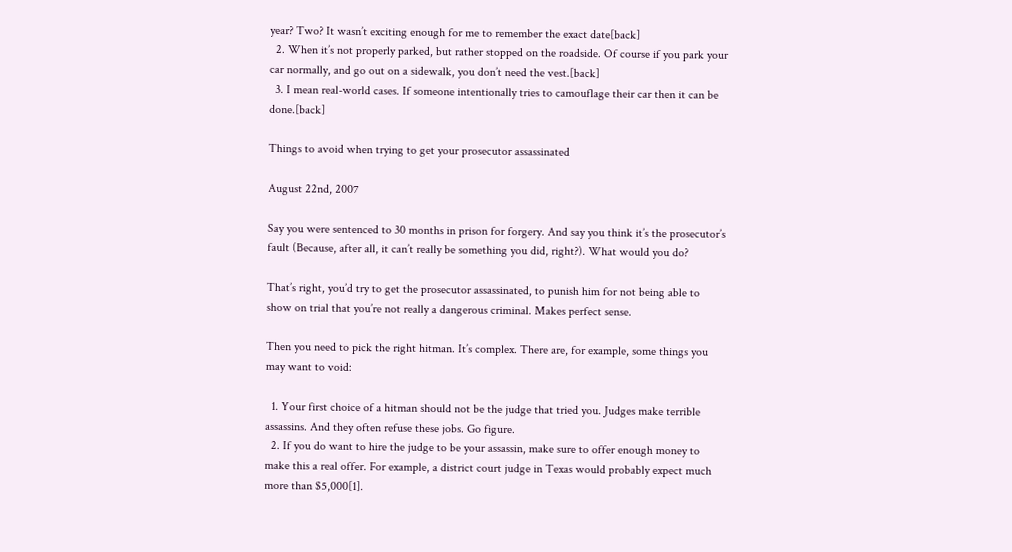year? Two? It wasn’t exciting enough for me to remember the exact date[back]
  2. When it’s not properly parked, but rather stopped on the roadside. Of course if you park your car normally, and go out on a sidewalk, you don’t need the vest.[back]
  3. I mean real-world cases. If someone intentionally tries to camouflage their car then it can be done.[back]

Things to avoid when trying to get your prosecutor assassinated

August 22nd, 2007

Say you were sentenced to 30 months in prison for forgery. And say you think it’s the prosecutor’s fault (Because, after all, it can’t really be something you did, right?). What would you do?

That’s right, you’d try to get the prosecutor assassinated, to punish him for not being able to show on trial that you’re not really a dangerous criminal. Makes perfect sense.

Then you need to pick the right hitman. It’s complex. There are, for example, some things you may want to void:

  1. Your first choice of a hitman should not be the judge that tried you. Judges make terrible assassins. And they often refuse these jobs. Go figure.
  2. If you do want to hire the judge to be your assassin, make sure to offer enough money to make this a real offer. For example, a district court judge in Texas would probably expect much more than $5,000[1].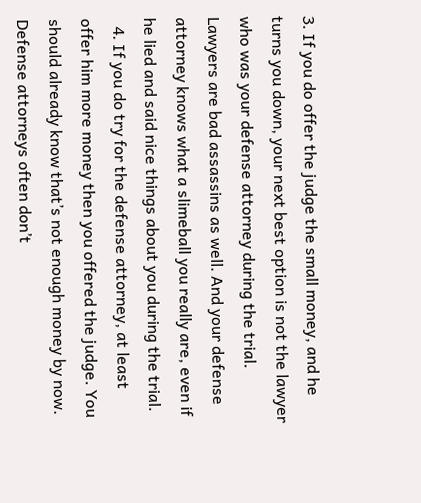3. If you do offer the judge the small money, and he turns you down, your next best option is not the lawyer who was your defense attorney during the trial. Lawyers are bad assassins as well. And your defense attorney knows what a slimeball you really are, even if he lied and said nice things about you during the trial.
  4. If you do try for the defense attorney, at least offer him more money then you offered the judge. You should already know that’s not enough money by now. Defense attorneys often don’t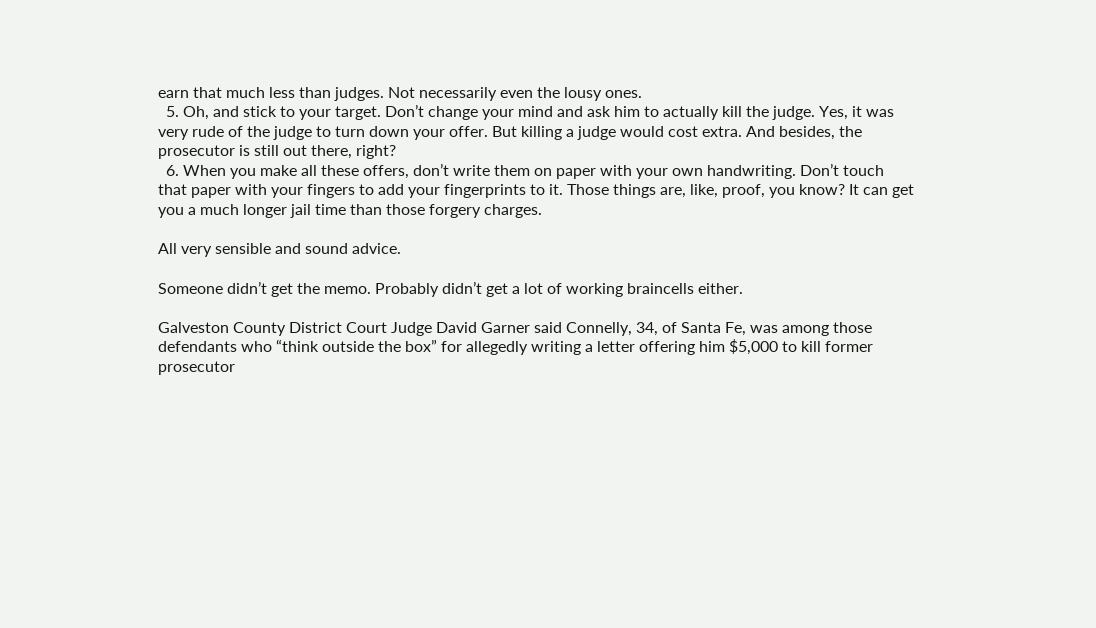earn that much less than judges. Not necessarily even the lousy ones.
  5. Oh, and stick to your target. Don’t change your mind and ask him to actually kill the judge. Yes, it was very rude of the judge to turn down your offer. But killing a judge would cost extra. And besides, the prosecutor is still out there, right?
  6. When you make all these offers, don’t write them on paper with your own handwriting. Don’t touch that paper with your fingers to add your fingerprints to it. Those things are, like, proof, you know? It can get you a much longer jail time than those forgery charges.

All very sensible and sound advice.

Someone didn’t get the memo. Probably didn’t get a lot of working braincells either.

Galveston County District Court Judge David Garner said Connelly, 34, of Santa Fe, was among those defendants who “think outside the box” for allegedly writing a letter offering him $5,000 to kill former prosecutor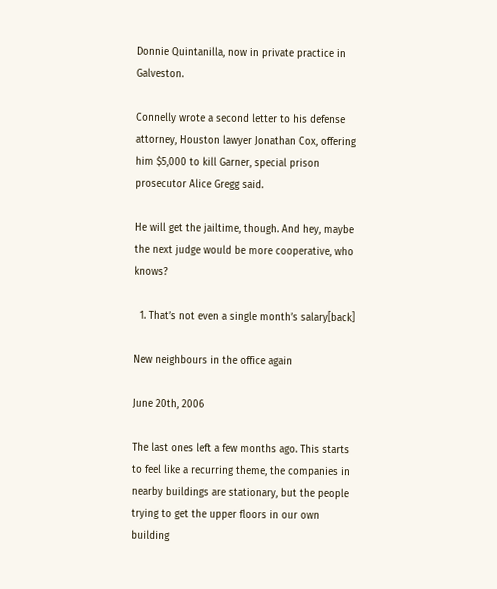Donnie Quintanilla, now in private practice in Galveston.

Connelly wrote a second letter to his defense attorney, Houston lawyer Jonathan Cox, offering him $5,000 to kill Garner, special prison prosecutor Alice Gregg said.

He will get the jailtime, though. And hey, maybe the next judge would be more cooperative, who knows?

  1. That’s not even a single month’s salary[back]

New neighbours in the office again

June 20th, 2006

The last ones left a few months ago. This starts to feel like a recurring theme, the companies in nearby buildings are stationary, but the people trying to get the upper floors in our own building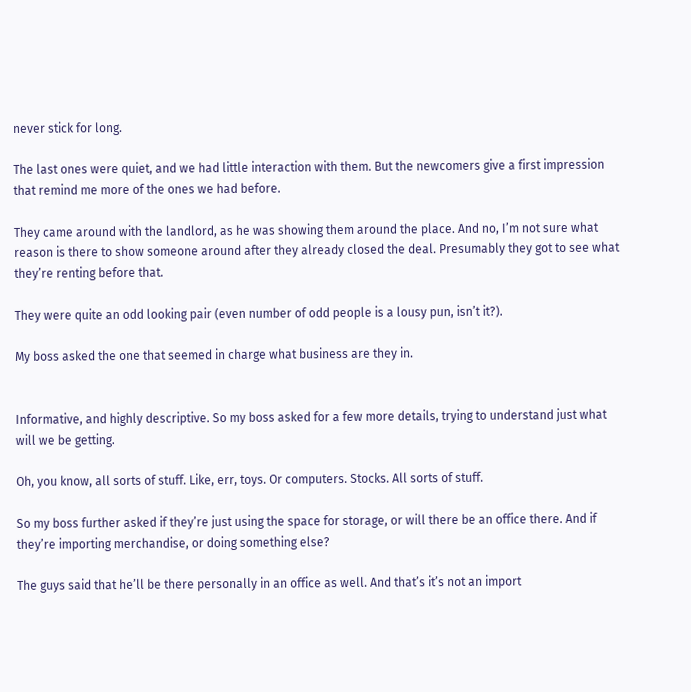never stick for long.

The last ones were quiet, and we had little interaction with them. But the newcomers give a first impression that remind me more of the ones we had before.

They came around with the landlord, as he was showing them around the place. And no, I’m not sure what reason is there to show someone around after they already closed the deal. Presumably they got to see what they’re renting before that.

They were quite an odd looking pair (even number of odd people is a lousy pun, isn’t it?).

My boss asked the one that seemed in charge what business are they in.


Informative, and highly descriptive. So my boss asked for a few more details, trying to understand just what will we be getting.

Oh, you know, all sorts of stuff. Like, err, toys. Or computers. Stocks. All sorts of stuff.

So my boss further asked if they’re just using the space for storage, or will there be an office there. And if they’re importing merchandise, or doing something else?

The guys said that he’ll be there personally in an office as well. And that’s it’s not an import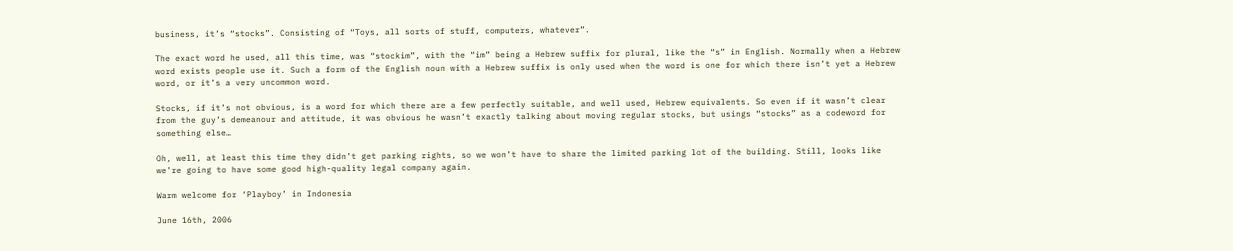business, it’s “stocks”. Consisting of “Toys, all sorts of stuff, computers, whatever”.

The exact word he used, all this time, was “stockim”, with the “im” being a Hebrew suffix for plural, like the “s” in English. Normally when a Hebrew word exists people use it. Such a form of the English noun with a Hebrew suffix is only used when the word is one for which there isn’t yet a Hebrew word, or it’s a very uncommon word.

Stocks, if it’s not obvious, is a word for which there are a few perfectly suitable, and well used, Hebrew equivalents. So even if it wasn’t clear from the guy’s demeanour and attitude, it was obvious he wasn’t exactly talking about moving regular stocks, but usings “stocks” as a codeword for something else…

Oh, well, at least this time they didn’t get parking rights, so we won’t have to share the limited parking lot of the building. Still, looks like we’re going to have some good high-quality legal company again.

Warm welcome for ‘Playboy’ in Indonesia

June 16th, 2006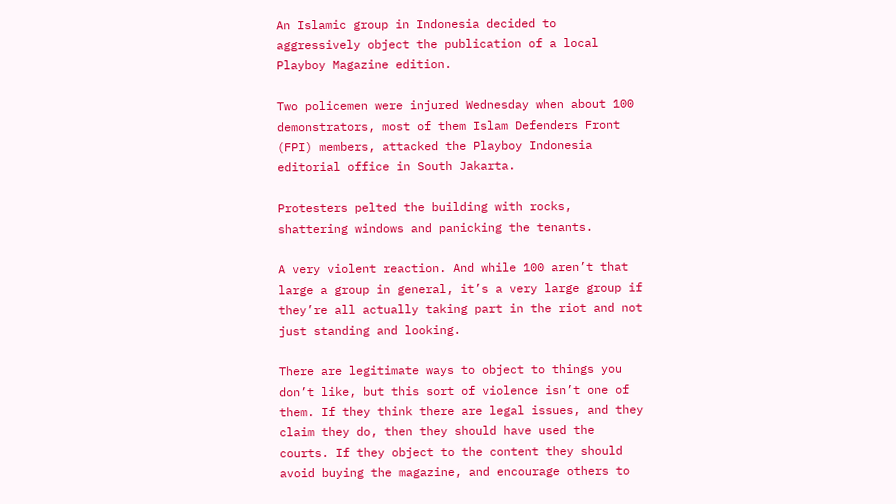An Islamic group in Indonesia decided to aggressively object the publication of a local Playboy Magazine edition.

Two policemen were injured Wednesday when about 100 demonstrators, most of them Islam Defenders Front (FPI) members, attacked the Playboy Indonesia editorial office in South Jakarta.

Protesters pelted the building with rocks, shattering windows and panicking the tenants.

A very violent reaction. And while 100 aren’t that large a group in general, it’s a very large group if they’re all actually taking part in the riot and not just standing and looking.

There are legitimate ways to object to things you don’t like, but this sort of violence isn’t one of them. If they think there are legal issues, and they claim they do, then they should have used the courts. If they object to the content they should avoid buying the magazine, and encourage others to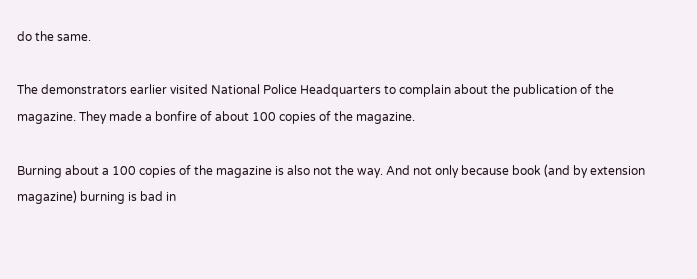do the same.

The demonstrators earlier visited National Police Headquarters to complain about the publication of the magazine. They made a bonfire of about 100 copies of the magazine.

Burning about a 100 copies of the magazine is also not the way. And not only because book (and by extension magazine) burning is bad in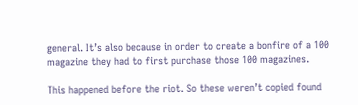general. It’s also because in order to create a bonfire of a 100 magazine they had to first purchase those 100 magazines.

This happened before the riot. So these weren’t copied found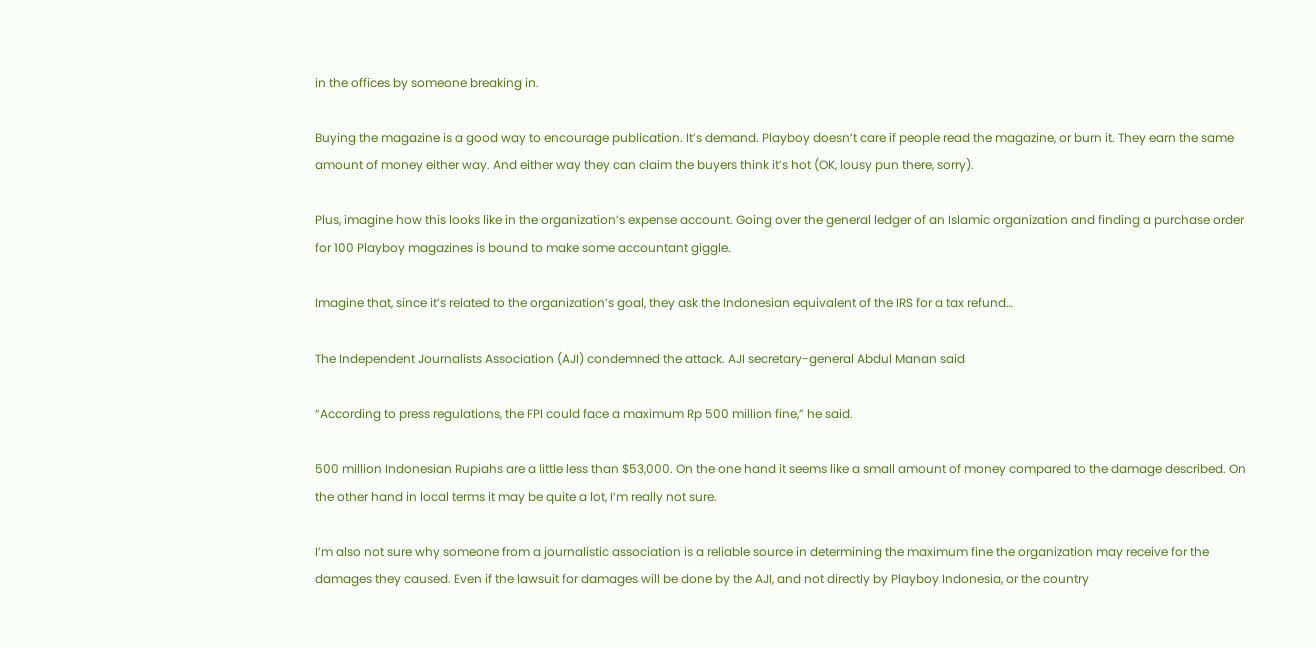in the offices by someone breaking in.

Buying the magazine is a good way to encourage publication. It’s demand. Playboy doesn’t care if people read the magazine, or burn it. They earn the same amount of money either way. And either way they can claim the buyers think it’s hot (OK, lousy pun there, sorry).

Plus, imagine how this looks like in the organization’s expense account. Going over the general ledger of an Islamic organization and finding a purchase order for 100 Playboy magazines is bound to make some accountant giggle.

Imagine that, since it’s related to the organization’s goal, they ask the Indonesian equivalent of the IRS for a tax refund…

The Independent Journalists Association (AJI) condemned the attack. AJI secretary-general Abdul Manan said

“According to press regulations, the FPI could face a maximum Rp 500 million fine,” he said.

500 million Indonesian Rupiahs are a little less than $53,000. On the one hand it seems like a small amount of money compared to the damage described. On the other hand in local terms it may be quite a lot, I’m really not sure.

I’m also not sure why someone from a journalistic association is a reliable source in determining the maximum fine the organization may receive for the damages they caused. Even if the lawsuit for damages will be done by the AJI, and not directly by Playboy Indonesia, or the country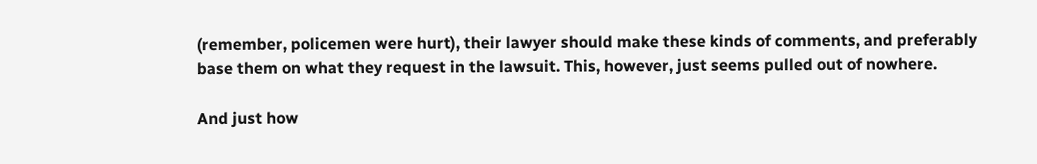(remember, policemen were hurt), their lawyer should make these kinds of comments, and preferably base them on what they request in the lawsuit. This, however, just seems pulled out of nowhere.

And just how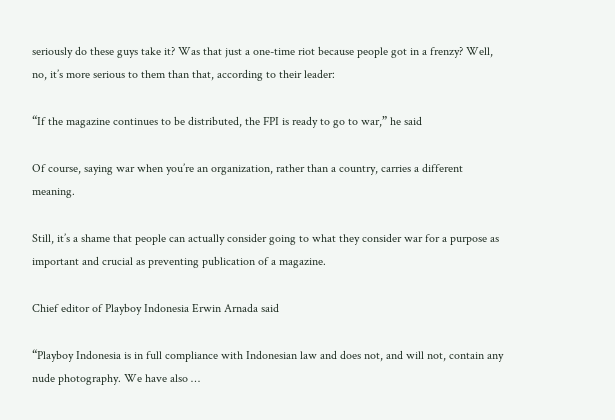seriously do these guys take it? Was that just a one-time riot because people got in a frenzy? Well, no, it’s more serious to them than that, according to their leader:

“If the magazine continues to be distributed, the FPI is ready to go to war,” he said

Of course, saying war when you’re an organization, rather than a country, carries a different meaning.

Still, it’s a shame that people can actually consider going to what they consider war for a purpose as important and crucial as preventing publication of a magazine.

Chief editor of Playboy Indonesia Erwin Arnada said

“Playboy Indonesia is in full compliance with Indonesian law and does not, and will not, contain any nude photography. We have also …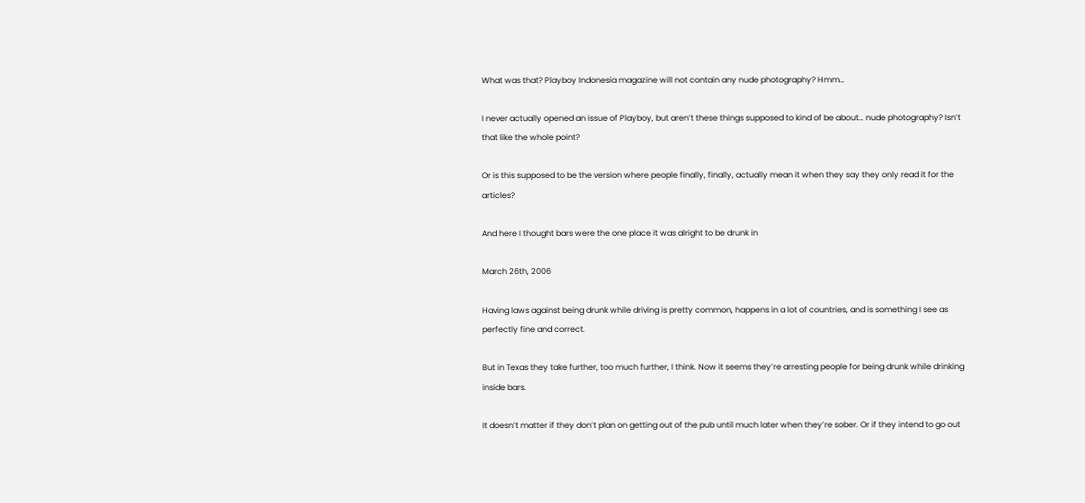What was that? Playboy Indonesia magazine will not contain any nude photography? Hmm…

I never actually opened an issue of Playboy, but aren’t these things supposed to kind of be about… nude photography? Isn’t that like the whole point?

Or is this supposed to be the version where people finally, finally, actually mean it when they say they only read it for the articles?

And here I thought bars were the one place it was alright to be drunk in

March 26th, 2006

Having laws against being drunk while driving is pretty common, happens in a lot of countries, and is something I see as perfectly fine and correct.

But in Texas they take further, too much further, I think. Now it seems they’re arresting people for being drunk while drinking inside bars.

It doesn’t matter if they don’t plan on getting out of the pub until much later when they’re sober. Or if they intend to go out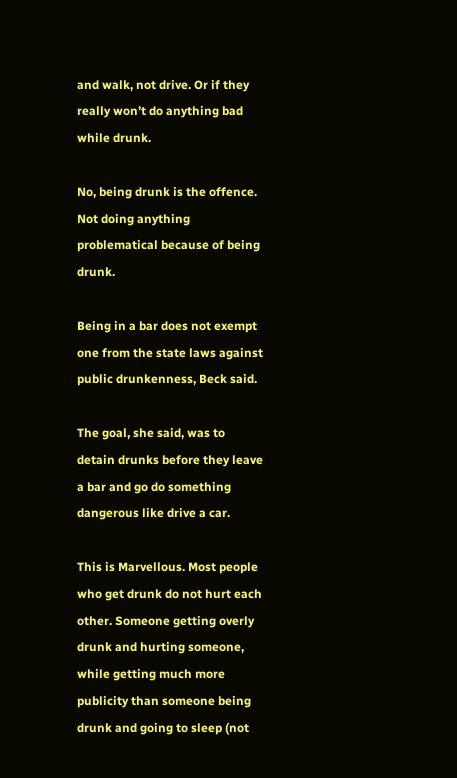and walk, not drive. Or if they really won’t do anything bad while drunk.

No, being drunk is the offence. Not doing anything problematical because of being drunk.

Being in a bar does not exempt one from the state laws against public drunkenness, Beck said.

The goal, she said, was to detain drunks before they leave a bar and go do something dangerous like drive a car.

This is Marvellous. Most people who get drunk do not hurt each other. Someone getting overly drunk and hurting someone, while getting much more publicity than someone being drunk and going to sleep (not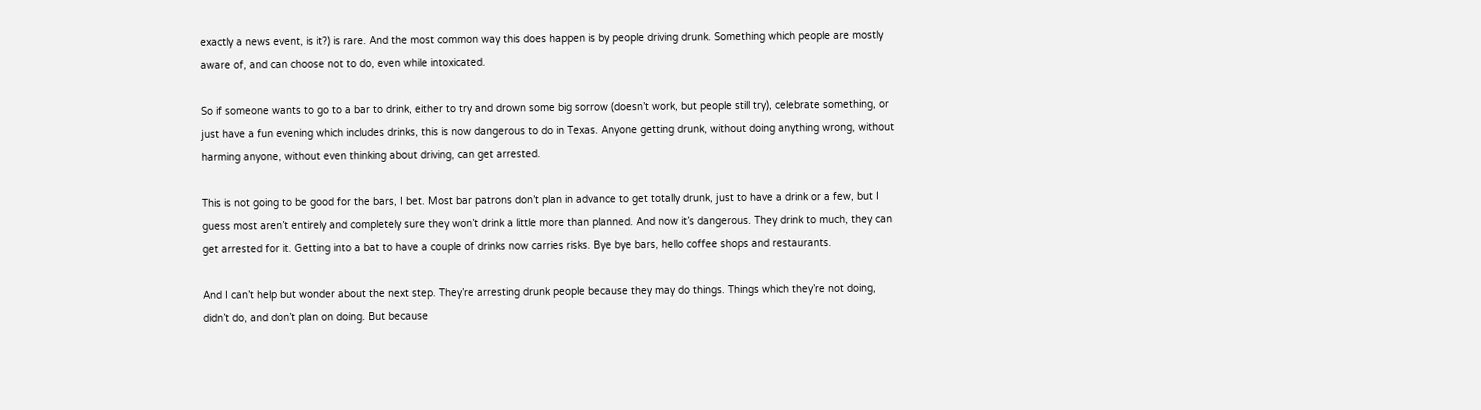exactly a news event, is it?) is rare. And the most common way this does happen is by people driving drunk. Something which people are mostly aware of, and can choose not to do, even while intoxicated.

So if someone wants to go to a bar to drink, either to try and drown some big sorrow (doesn’t work, but people still try), celebrate something, or just have a fun evening which includes drinks, this is now dangerous to do in Texas. Anyone getting drunk, without doing anything wrong, without harming anyone, without even thinking about driving, can get arrested.

This is not going to be good for the bars, I bet. Most bar patrons don’t plan in advance to get totally drunk, just to have a drink or a few, but I guess most aren’t entirely and completely sure they won’t drink a little more than planned. And now it’s dangerous. They drink to much, they can get arrested for it. Getting into a bat to have a couple of drinks now carries risks. Bye bye bars, hello coffee shops and restaurants.

And I can’t help but wonder about the next step. They’re arresting drunk people because they may do things. Things which they’re not doing, didn’t do, and don’t plan on doing. But because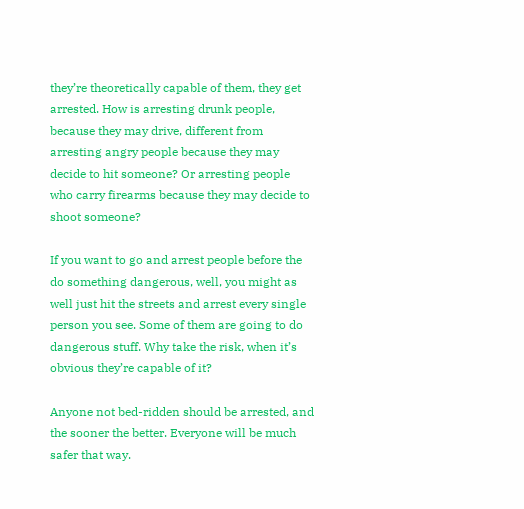they’re theoretically capable of them, they get arrested. How is arresting drunk people, because they may drive, different from arresting angry people because they may decide to hit someone? Or arresting people who carry firearms because they may decide to shoot someone?

If you want to go and arrest people before the do something dangerous, well, you might as well just hit the streets and arrest every single person you see. Some of them are going to do dangerous stuff. Why take the risk, when it’s obvious they’re capable of it?

Anyone not bed-ridden should be arrested, and the sooner the better. Everyone will be much safer that way.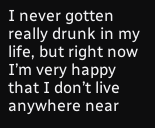I never gotten really drunk in my life, but right now I’m very happy that I don’t live anywhere near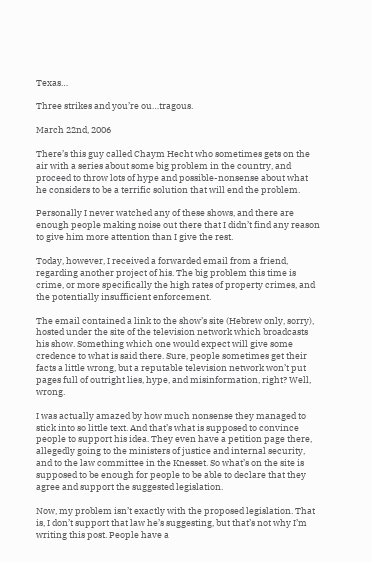Texas…

Three strikes and you’re ou…tragous.

March 22nd, 2006

There’s this guy called Chaym Hecht who sometimes gets on the air with a series about some big problem in the country, and proceed to throw lots of hype and possible-nonsense about what he considers to be a terrific solution that will end the problem.

Personally I never watched any of these shows, and there are enough people making noise out there that I didn’t find any reason to give him more attention than I give the rest.

Today, however, I received a forwarded email from a friend, regarding another project of his. The big problem this time is crime, or more specifically the high rates of property crimes, and the potentially insufficient enforcement.

The email contained a link to the show’s site (Hebrew only, sorry), hosted under the site of the television network which broadcasts his show. Something which one would expect will give some credence to what is said there. Sure, people sometimes get their facts a little wrong, but a reputable television network won’t put pages full of outright lies, hype, and misinformation, right? Well, wrong.

I was actually amazed by how much nonsense they managed to stick into so little text. And that’s what is supposed to convince people to support his idea. They even have a petition page there, allegedly going to the ministers of justice and internal security, and to the law committee in the Knesset. So what’s on the site is supposed to be enough for people to be able to declare that they agree and support the suggested legislation.

Now, my problem isn’t exactly with the proposed legislation. That is, I don’t support that law he’s suggesting, but that’s not why I’m writing this post. People have a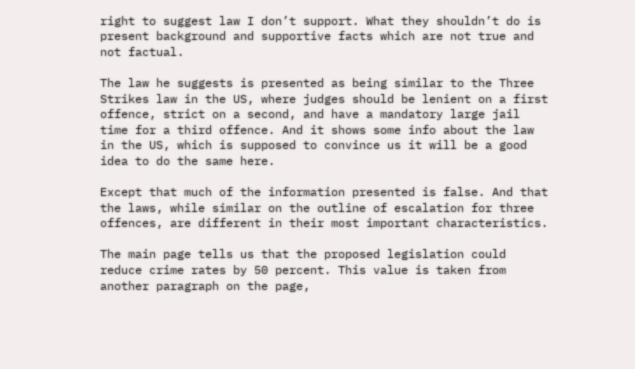right to suggest law I don’t support. What they shouldn’t do is present background and supportive facts which are not true and not factual.

The law he suggests is presented as being similar to the Three Strikes law in the US, where judges should be lenient on a first offence, strict on a second, and have a mandatory large jail time for a third offence. And it shows some info about the law in the US, which is supposed to convince us it will be a good idea to do the same here.

Except that much of the information presented is false. And that the laws, while similar on the outline of escalation for three offences, are different in their most important characteristics.

The main page tells us that the proposed legislation could reduce crime rates by 50 percent. This value is taken from another paragraph on the page,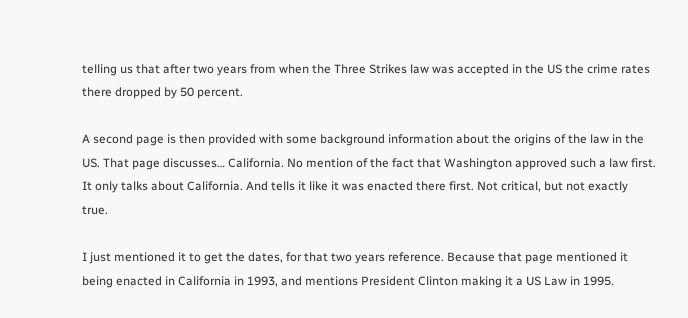telling us that after two years from when the Three Strikes law was accepted in the US the crime rates there dropped by 50 percent.

A second page is then provided with some background information about the origins of the law in the US. That page discusses… California. No mention of the fact that Washington approved such a law first. It only talks about California. And tells it like it was enacted there first. Not critical, but not exactly true.

I just mentioned it to get the dates, for that two years reference. Because that page mentioned it being enacted in California in 1993, and mentions President Clinton making it a US Law in 1995.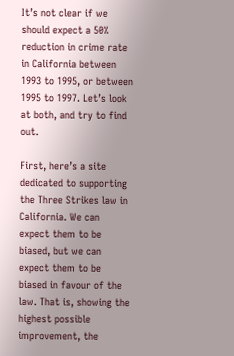It’s not clear if we should expect a 50% reduction in crime rate in California between 1993 to 1995, or between 1995 to 1997. Let’s look at both, and try to find out.

First, here’s a site dedicated to supporting the Three Strikes law in California. We can expect them to be biased, but we can expect them to be biased in favour of the law. That is, showing the highest possible improvement, the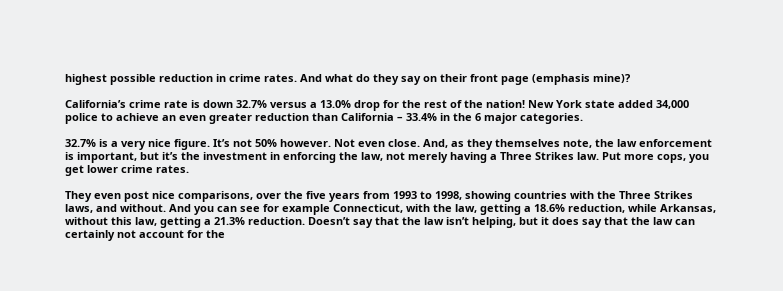highest possible reduction in crime rates. And what do they say on their front page (emphasis mine)?

California’s crime rate is down 32.7% versus a 13.0% drop for the rest of the nation! New York state added 34,000 police to achieve an even greater reduction than California – 33.4% in the 6 major categories.

32.7% is a very nice figure. It’s not 50% however. Not even close. And, as they themselves note, the law enforcement is important, but it’s the investment in enforcing the law, not merely having a Three Strikes law. Put more cops, you get lower crime rates.

They even post nice comparisons, over the five years from 1993 to 1998, showing countries with the Three Strikes laws, and without. And you can see for example Connecticut, with the law, getting a 18.6% reduction, while Arkansas, without this law, getting a 21.3% reduction. Doesn’t say that the law isn’t helping, but it does say that the law can certainly not account for the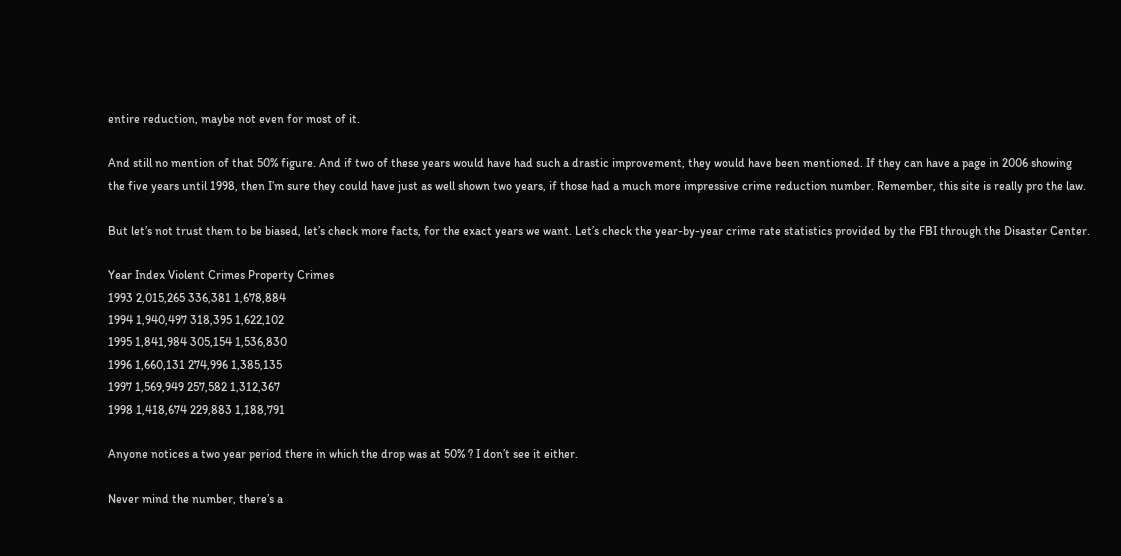entire reduction, maybe not even for most of it.

And still no mention of that 50% figure. And if two of these years would have had such a drastic improvement, they would have been mentioned. If they can have a page in 2006 showing the five years until 1998, then I’m sure they could have just as well shown two years, if those had a much more impressive crime reduction number. Remember, this site is really pro the law.

But let’s not trust them to be biased, let’s check more facts, for the exact years we want. Let’s check the year-by-year crime rate statistics provided by the FBI through the Disaster Center.

Year Index Violent Crimes Property Crimes
1993 2,015,265 336,381 1,678,884
1994 1,940,497 318,395 1,622,102
1995 1,841,984 305,154 1,536,830
1996 1,660,131 274,996 1,385,135
1997 1,569,949 257,582 1,312,367
1998 1,418,674 229,883 1,188,791

Anyone notices a two year period there in which the drop was at 50% ? I don’t see it either.

Never mind the number, there’s a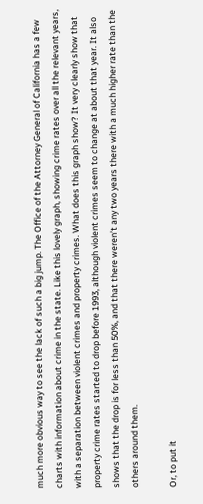much more obvious way to see the lack of such a big jump. The Office of the Attorney General of California has a few charts with information about crime in the state. Like this lovely graph, showing crime rates over all the relevant years, with a separation between violent crimes and property crimes. What does this graph show? It very clearly show that property crime rates started to drop before 1993, although violent crimes seem to change at about that year. It also shows that the drop is for less than 50%, and that there weren’t any two years there with a much higher rate than the others around them.

Or, to put it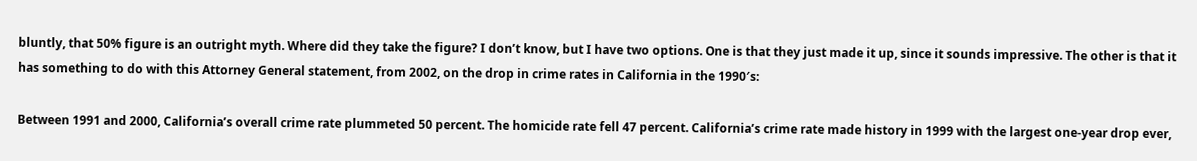bluntly, that 50% figure is an outright myth. Where did they take the figure? I don’t know, but I have two options. One is that they just made it up, since it sounds impressive. The other is that it has something to do with this Attorney General statement, from 2002, on the drop in crime rates in California in the 1990′s:

Between 1991 and 2000, California’s overall crime rate plummeted 50 percent. The homicide rate fell 47 percent. California’s crime rate made history in 1999 with the largest one-year drop ever,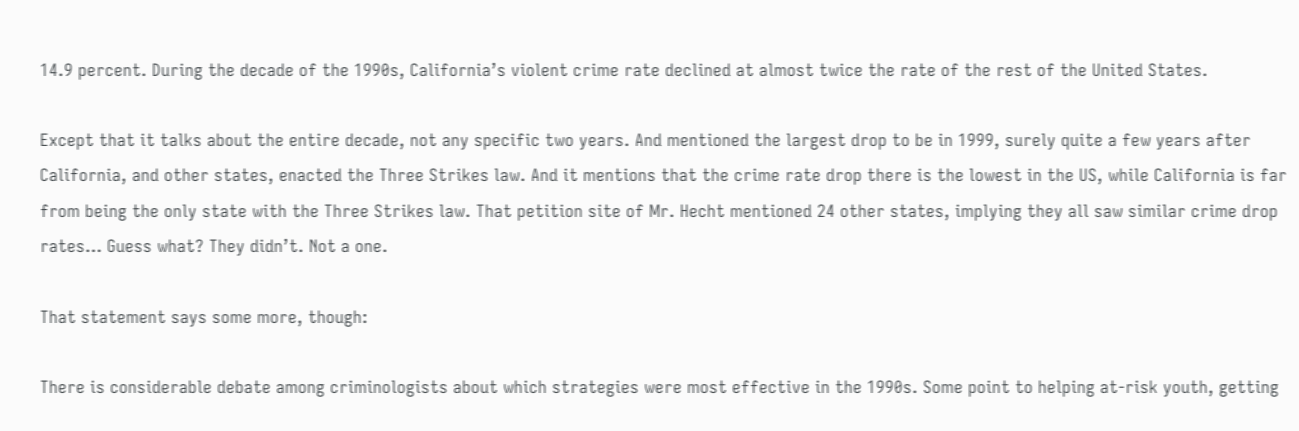14.9 percent. During the decade of the 1990s, California’s violent crime rate declined at almost twice the rate of the rest of the United States.

Except that it talks about the entire decade, not any specific two years. And mentioned the largest drop to be in 1999, surely quite a few years after California, and other states, enacted the Three Strikes law. And it mentions that the crime rate drop there is the lowest in the US, while California is far from being the only state with the Three Strikes law. That petition site of Mr. Hecht mentioned 24 other states, implying they all saw similar crime drop rates… Guess what? They didn’t. Not a one.

That statement says some more, though:

There is considerable debate among criminologists about which strategies were most effective in the 1990s. Some point to helping at-risk youth, getting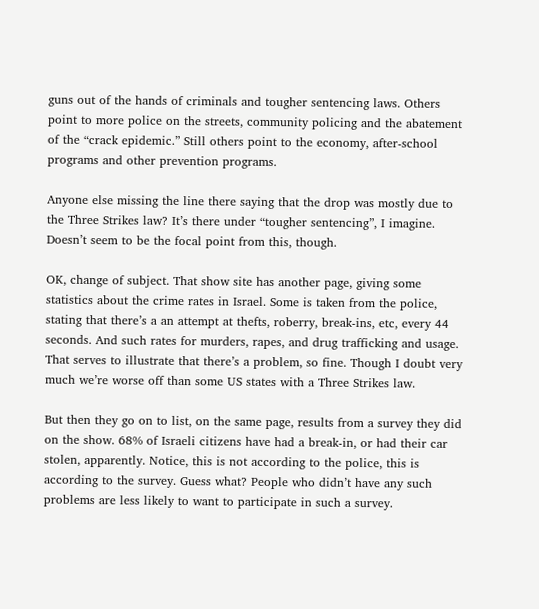guns out of the hands of criminals and tougher sentencing laws. Others point to more police on the streets, community policing and the abatement of the “crack epidemic.” Still others point to the economy, after-school programs and other prevention programs.

Anyone else missing the line there saying that the drop was mostly due to the Three Strikes law? It’s there under “tougher sentencing”, I imagine. Doesn’t seem to be the focal point from this, though.

OK, change of subject. That show site has another page, giving some statistics about the crime rates in Israel. Some is taken from the police, stating that there’s a an attempt at thefts, roberry, break-ins, etc, every 44 seconds. And such rates for murders, rapes, and drug trafficking and usage. That serves to illustrate that there’s a problem, so fine. Though I doubt very much we’re worse off than some US states with a Three Strikes law.

But then they go on to list, on the same page, results from a survey they did on the show. 68% of Israeli citizens have had a break-in, or had their car stolen, apparently. Notice, this is not according to the police, this is according to the survey. Guess what? People who didn’t have any such problems are less likely to want to participate in such a survey.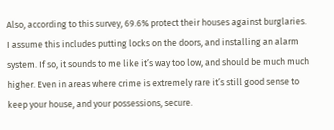Also, according to this survey, 69.6% protect their houses against burglaries. I assume this includes putting locks on the doors, and installing an alarm system. If so, it sounds to me like it’s way too low, and should be much much higher. Even in areas where crime is extremely rare it’s still good sense to keep your house, and your possessions, secure.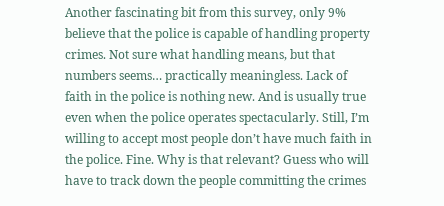Another fascinating bit from this survey, only 9% believe that the police is capable of handling property crimes. Not sure what handling means, but that numbers seems… practically meaningless. Lack of faith in the police is nothing new. And is usually true even when the police operates spectacularly. Still, I’m willing to accept most people don’t have much faith in the police. Fine. Why is that relevant? Guess who will have to track down the people committing the crimes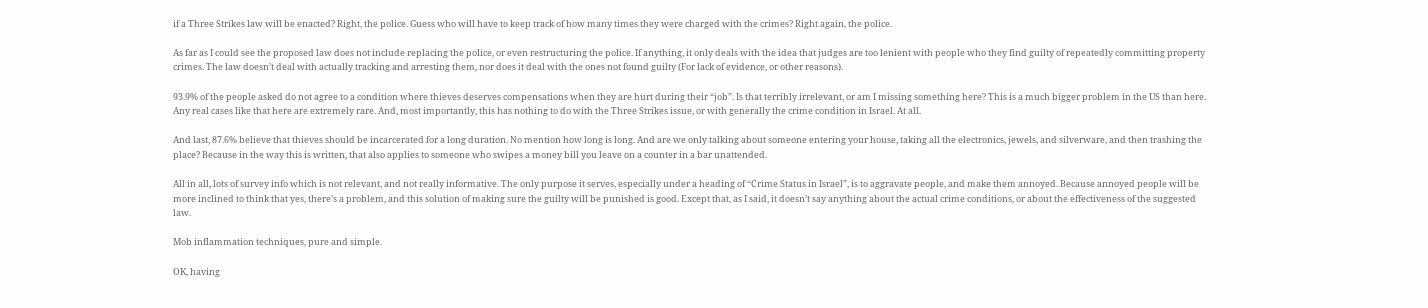if a Three Strikes law will be enacted? Right, the police. Guess who will have to keep track of how many times they were charged with the crimes? Right again, the police.

As far as I could see the proposed law does not include replacing the police, or even restructuring the police. If anything, it only deals with the idea that judges are too lenient with people who they find guilty of repeatedly committing property crimes. The law doesn’t deal with actually tracking and arresting them, nor does it deal with the ones not found guilty (For lack of evidence, or other reasons).

93.9% of the people asked do not agree to a condition where thieves deserves compensations when they are hurt during their “job”. Is that terribly irrelevant, or am I missing something here? This is a much bigger problem in the US than here. Any real cases like that here are extremely rare. And, most importantly, this has nothing to do with the Three Strikes issue, or with generally the crime condition in Israel. At all.

And last, 87.6% believe that thieves should be incarcerated for a long duration. No mention how long is long. And are we only talking about someone entering your house, taking all the electronics, jewels, and silverware, and then trashing the place? Because in the way this is written, that also applies to someone who swipes a money bill you leave on a counter in a bar unattended.

All in all, lots of survey info which is not relevant, and not really informative. The only purpose it serves, especially under a heading of “Crime Status in Israel”, is to aggravate people, and make them annoyed. Because annoyed people will be more inclined to think that yes, there’s a problem, and this solution of making sure the guilty will be punished is good. Except that, as I said, it doesn’t say anything about the actual crime conditions, or about the effectiveness of the suggested law.

Mob inflammation techniques, pure and simple.

OK, having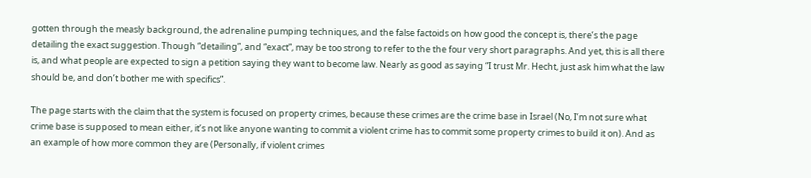gotten through the measly background, the adrenaline pumping techniques, and the false factoids on how good the concept is, there’s the page detailing the exact suggestion. Though “detailing”, and “exact”, may be too strong to refer to the the four very short paragraphs. And yet, this is all there is, and what people are expected to sign a petition saying they want to become law. Nearly as good as saying “I trust Mr. Hecht, just ask him what the law should be, and don’t bother me with specifics”.

The page starts with the claim that the system is focused on property crimes, because these crimes are the crime base in Israel (No, I’m not sure what crime base is supposed to mean either, it’s not like anyone wanting to commit a violent crime has to commit some property crimes to build it on). And as an example of how more common they are (Personally, if violent crimes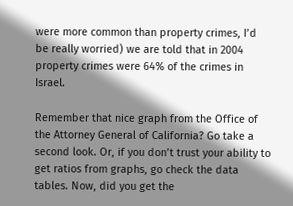were more common than property crimes, I’d be really worried) we are told that in 2004 property crimes were 64% of the crimes in Israel.

Remember that nice graph from the Office of the Attorney General of California? Go take a second look. Or, if you don’t trust your ability to get ratios from graphs, go check the data tables. Now, did you get the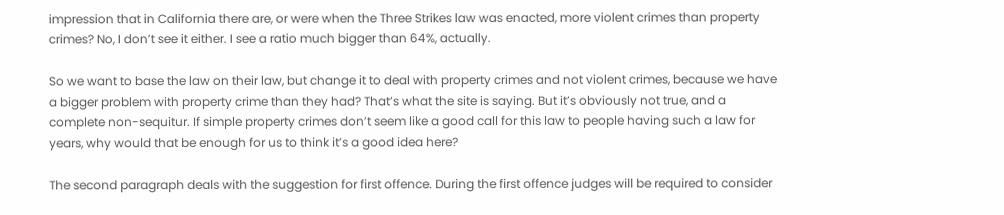impression that in California there are, or were when the Three Strikes law was enacted, more violent crimes than property crimes? No, I don’t see it either. I see a ratio much bigger than 64%, actually.

So we want to base the law on their law, but change it to deal with property crimes and not violent crimes, because we have a bigger problem with property crime than they had? That’s what the site is saying. But it’s obviously not true, and a complete non-sequitur. If simple property crimes don’t seem like a good call for this law to people having such a law for years, why would that be enough for us to think it’s a good idea here?

The second paragraph deals with the suggestion for first offence. During the first offence judges will be required to consider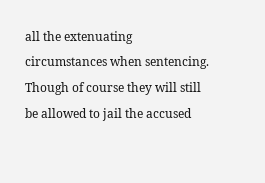all the extenuating circumstances when sentencing. Though of course they will still be allowed to jail the accused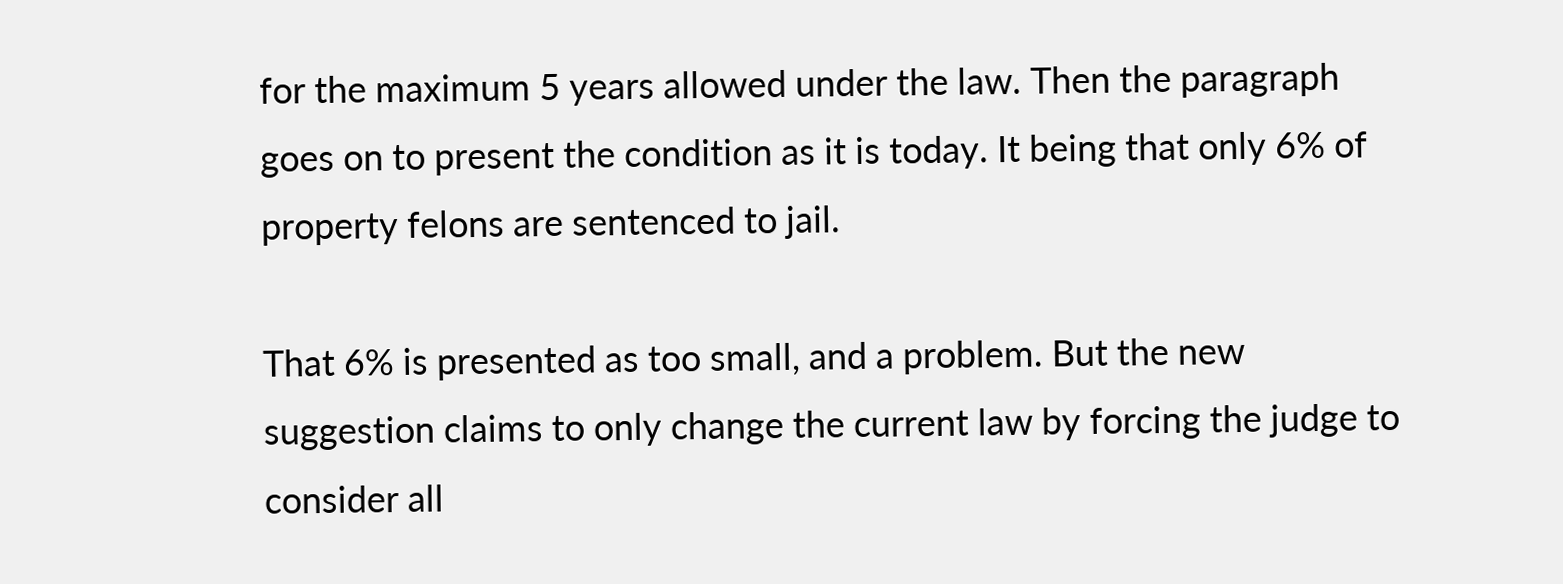for the maximum 5 years allowed under the law. Then the paragraph goes on to present the condition as it is today. It being that only 6% of property felons are sentenced to jail.

That 6% is presented as too small, and a problem. But the new suggestion claims to only change the current law by forcing the judge to consider all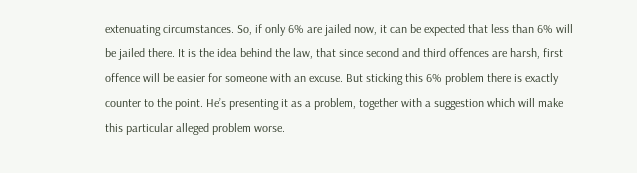extenuating circumstances. So, if only 6% are jailed now, it can be expected that less than 6% will be jailed there. It is the idea behind the law, that since second and third offences are harsh, first offence will be easier for someone with an excuse. But sticking this 6% problem there is exactly counter to the point. He’s presenting it as a problem, together with a suggestion which will make this particular alleged problem worse.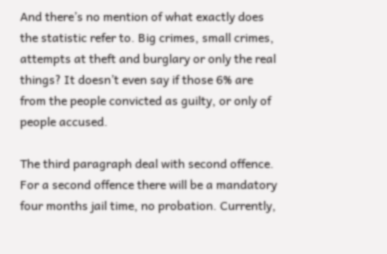And there’s no mention of what exactly does the statistic refer to. Big crimes, small crimes, attempts at theft and burglary or only the real things? It doesn’t even say if those 6% are from the people convicted as guilty, or only of people accused.

The third paragraph deal with second offence. For a second offence there will be a mandatory four months jail time, no probation. Currently,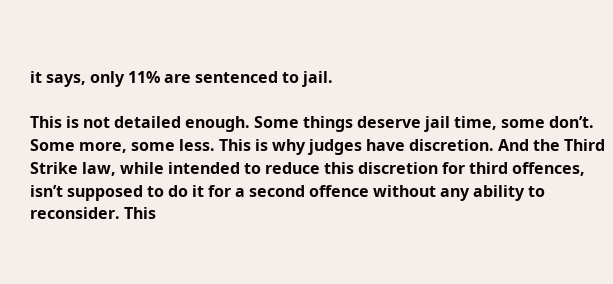it says, only 11% are sentenced to jail.

This is not detailed enough. Some things deserve jail time, some don’t. Some more, some less. This is why judges have discretion. And the Third Strike law, while intended to reduce this discretion for third offences, isn’t supposed to do it for a second offence without any ability to reconsider. This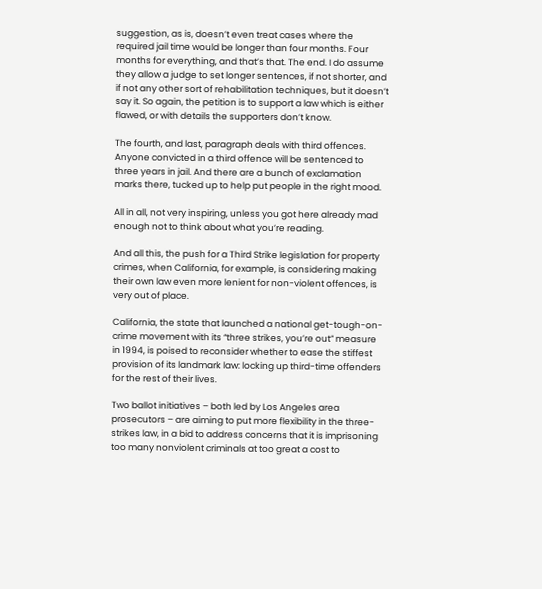suggestion, as is, doesn’t even treat cases where the required jail time would be longer than four months. Four months for everything, and that’s that. The end. I do assume they allow a judge to set longer sentences, if not shorter, and if not any other sort of rehabilitation techniques, but it doesn’t say it. So again, the petition is to support a law which is either flawed, or with details the supporters don’t know.

The fourth, and last, paragraph deals with third offences. Anyone convicted in a third offence will be sentenced to three years in jail. And there are a bunch of exclamation marks there, tucked up to help put people in the right mood.

All in all, not very inspiring, unless you got here already mad enough not to think about what you’re reading.

And all this, the push for a Third Strike legislation for property crimes, when California, for example, is considering making their own law even more lenient for non-violent offences, is very out of place.

California, the state that launched a national get-tough-on-crime movement with its “three strikes, you’re out” measure in 1994, is poised to reconsider whether to ease the stiffest provision of its landmark law: locking up third-time offenders for the rest of their lives.

Two ballot initiatives – both led by Los Angeles area prosecutors – are aiming to put more flexibility in the three-strikes law, in a bid to address concerns that it is imprisoning too many nonviolent criminals at too great a cost to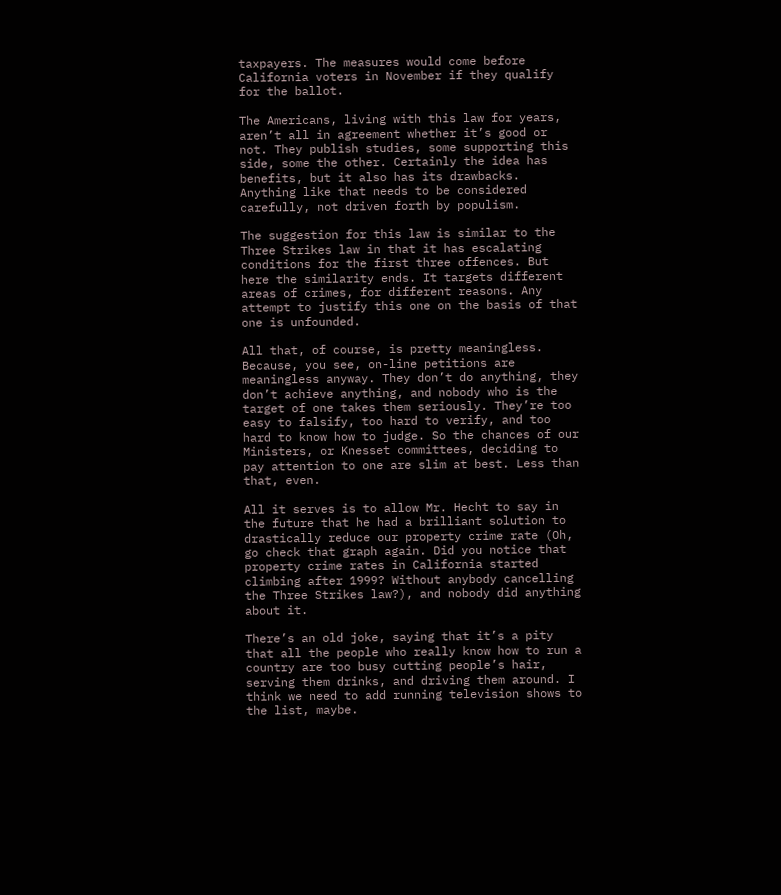taxpayers. The measures would come before California voters in November if they qualify for the ballot.

The Americans, living with this law for years, aren’t all in agreement whether it’s good or not. They publish studies, some supporting this side, some the other. Certainly the idea has benefits, but it also has its drawbacks. Anything like that needs to be considered carefully, not driven forth by populism.

The suggestion for this law is similar to the Three Strikes law in that it has escalating conditions for the first three offences. But here the similarity ends. It targets different areas of crimes, for different reasons. Any attempt to justify this one on the basis of that one is unfounded.

All that, of course, is pretty meaningless. Because, you see, on-line petitions are meaningless anyway. They don’t do anything, they don’t achieve anything, and nobody who is the target of one takes them seriously. They’re too easy to falsify, too hard to verify, and too hard to know how to judge. So the chances of our Ministers, or Knesset committees, deciding to pay attention to one are slim at best. Less than that, even.

All it serves is to allow Mr. Hecht to say in the future that he had a brilliant solution to drastically reduce our property crime rate (Oh, go check that graph again. Did you notice that property crime rates in California started climbing after 1999? Without anybody cancelling the Three Strikes law?), and nobody did anything about it.

There’s an old joke, saying that it’s a pity that all the people who really know how to run a country are too busy cutting people’s hair, serving them drinks, and driving them around. I think we need to add running television shows to the list, maybe.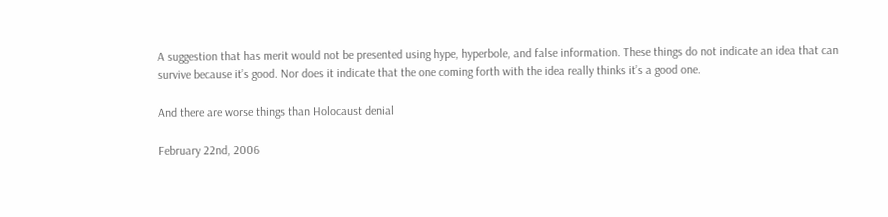A suggestion that has merit would not be presented using hype, hyperbole, and false information. These things do not indicate an idea that can survive because it’s good. Nor does it indicate that the one coming forth with the idea really thinks it’s a good one.

And there are worse things than Holocaust denial

February 22nd, 2006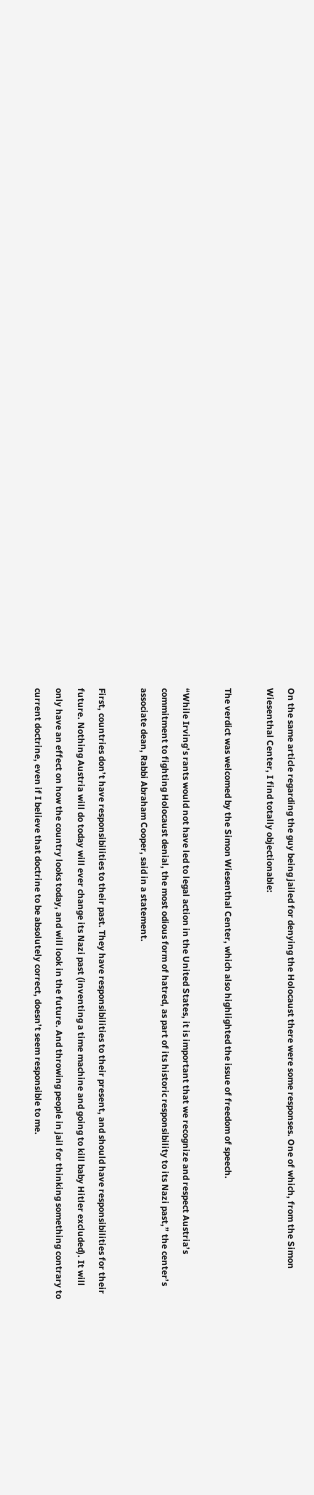On the same article regarding the guy being jailed for denying the Holocaust there were some responses. One of which, from the Simon Wiesenthal Center, I find totally objectionable:

The verdict was welcomed by the Simon Wiesenthal Center, which also highlighted the issue of freedom of speech.

“While Irving’s rants would not have led to legal action in the United States, it is important that we recognize and respect Austria’s commitment to fighting Holocaust denial, the most odious form of hatred, as part of its historic responsibility to its Nazi past,” the center’s associate dean, Rabbi Abraham Cooper, said in a statement.

First, countries don’t have responsibilities to their past. They have responsibilities to their present, and should have responsibilities for their future. Nothing Austria will do today will ever change its Nazi past (inventing a time machine and going to kill baby Hitler excluded). It will only have an effect on how the country looks today, and will look in the future. And throwing people in jail for thinking something contrary to current doctrine, even if I believe that doctrine to be absolutely correct, doesn’t seem responsible to me.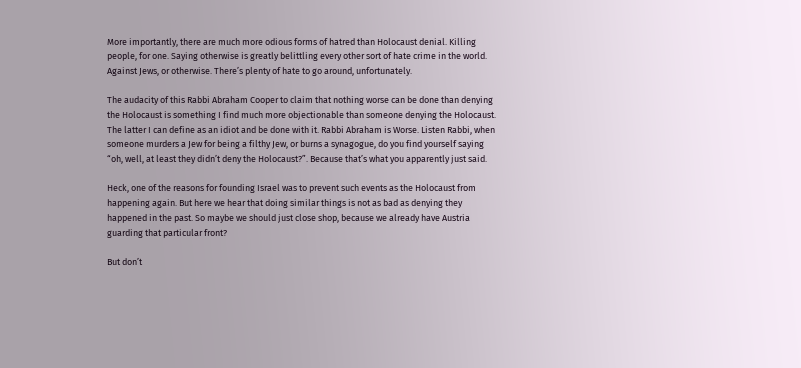More importantly, there are much more odious forms of hatred than Holocaust denial. Killing people, for one. Saying otherwise is greatly belittling every other sort of hate crime in the world. Against Jews, or otherwise. There’s plenty of hate to go around, unfortunately.

The audacity of this Rabbi Abraham Cooper to claim that nothing worse can be done than denying the Holocaust is something I find much more objectionable than someone denying the Holocaust. The latter I can define as an idiot and be done with it. Rabbi Abraham is Worse. Listen Rabbi, when someone murders a Jew for being a filthy Jew, or burns a synagogue, do you find yourself saying “oh, well, at least they didn’t deny the Holocaust?”. Because that’s what you apparently just said.

Heck, one of the reasons for founding Israel was to prevent such events as the Holocaust from happening again. But here we hear that doing similar things is not as bad as denying they happened in the past. So maybe we should just close shop, because we already have Austria guarding that particular front?

But don’t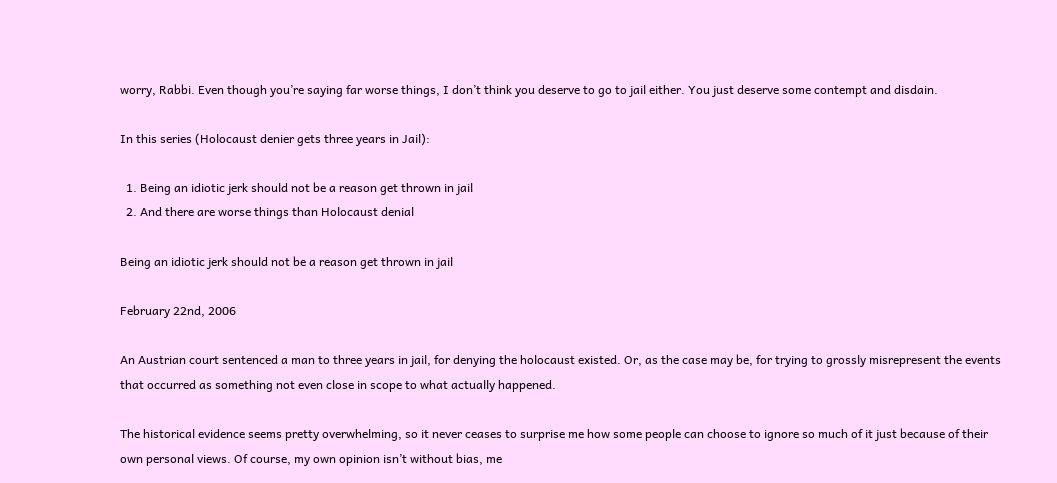worry, Rabbi. Even though you’re saying far worse things, I don’t think you deserve to go to jail either. You just deserve some contempt and disdain.

In this series (Holocaust denier gets three years in Jail):

  1. Being an idiotic jerk should not be a reason get thrown in jail
  2. And there are worse things than Holocaust denial

Being an idiotic jerk should not be a reason get thrown in jail

February 22nd, 2006

An Austrian court sentenced a man to three years in jail, for denying the holocaust existed. Or, as the case may be, for trying to grossly misrepresent the events that occurred as something not even close in scope to what actually happened.

The historical evidence seems pretty overwhelming, so it never ceases to surprise me how some people can choose to ignore so much of it just because of their own personal views. Of course, my own opinion isn’t without bias, me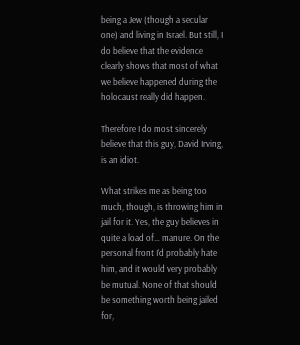being a Jew (though a secular one) and living in Israel. But still, I do believe that the evidence clearly shows that most of what we believe happened during the holocaust really did happen.

Therefore I do most sincerely believe that this guy, David Irving, is an idiot.

What strikes me as being too much, though, is throwing him in jail for it. Yes, the guy believes in quite a load of… manure. On the personal front I’d probably hate him, and it would very probably be mutual. None of that should be something worth being jailed for,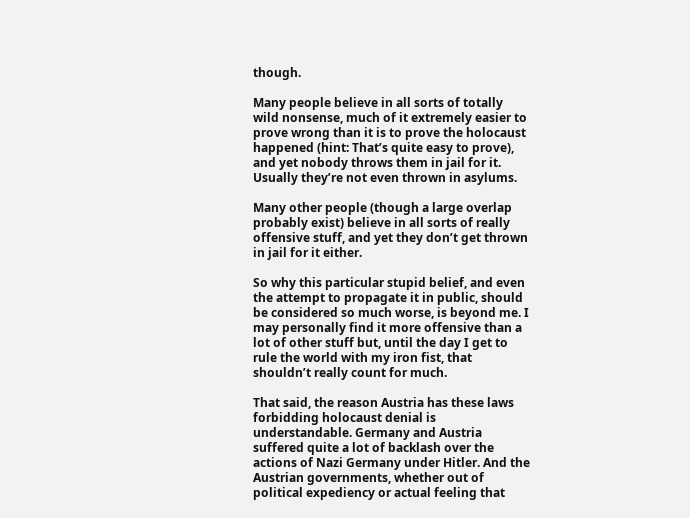though.

Many people believe in all sorts of totally wild nonsense, much of it extremely easier to prove wrong than it is to prove the holocaust happened (hint: That’s quite easy to prove), and yet nobody throws them in jail for it. Usually they’re not even thrown in asylums.

Many other people (though a large overlap probably exist) believe in all sorts of really offensive stuff, and yet they don’t get thrown in jail for it either.

So why this particular stupid belief, and even the attempt to propagate it in public, should be considered so much worse, is beyond me. I may personally find it more offensive than a lot of other stuff but, until the day I get to rule the world with my iron fist, that shouldn’t really count for much.

That said, the reason Austria has these laws forbidding holocaust denial is understandable. Germany and Austria suffered quite a lot of backlash over the actions of Nazi Germany under Hitler. And the Austrian governments, whether out of political expediency or actual feeling that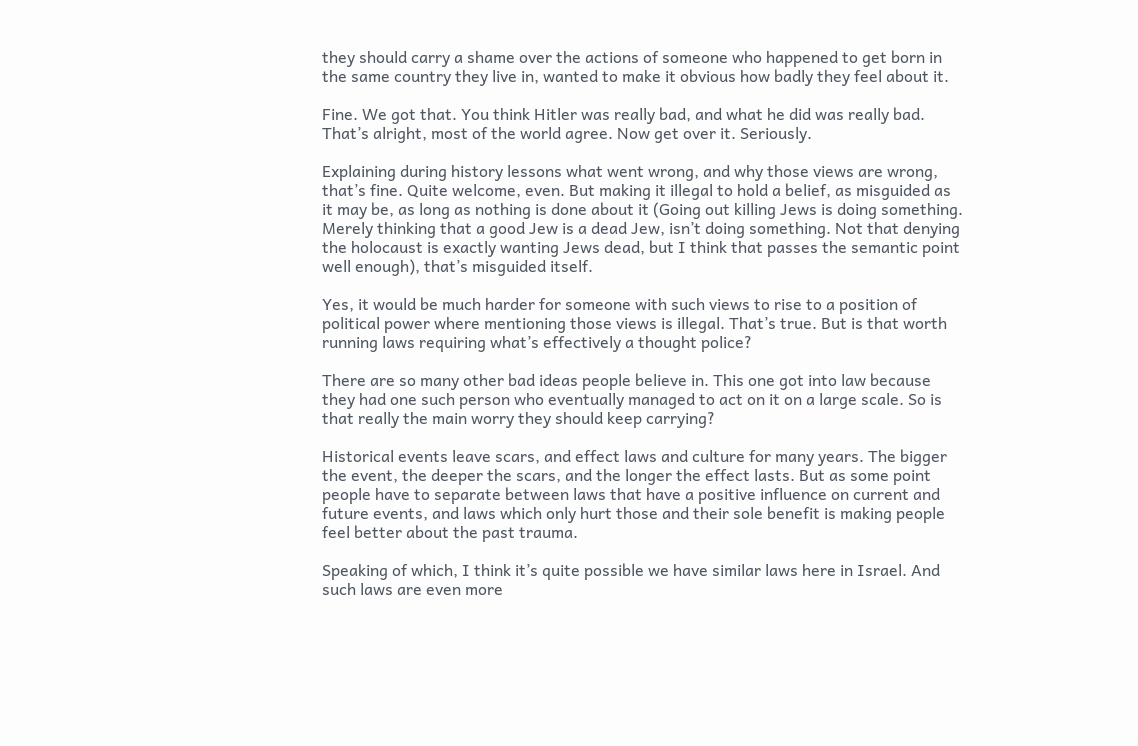they should carry a shame over the actions of someone who happened to get born in the same country they live in, wanted to make it obvious how badly they feel about it.

Fine. We got that. You think Hitler was really bad, and what he did was really bad. That’s alright, most of the world agree. Now get over it. Seriously.

Explaining during history lessons what went wrong, and why those views are wrong, that’s fine. Quite welcome, even. But making it illegal to hold a belief, as misguided as it may be, as long as nothing is done about it (Going out killing Jews is doing something. Merely thinking that a good Jew is a dead Jew, isn’t doing something. Not that denying the holocaust is exactly wanting Jews dead, but I think that passes the semantic point well enough), that’s misguided itself.

Yes, it would be much harder for someone with such views to rise to a position of political power where mentioning those views is illegal. That’s true. But is that worth running laws requiring what’s effectively a thought police?

There are so many other bad ideas people believe in. This one got into law because they had one such person who eventually managed to act on it on a large scale. So is that really the main worry they should keep carrying?

Historical events leave scars, and effect laws and culture for many years. The bigger the event, the deeper the scars, and the longer the effect lasts. But as some point people have to separate between laws that have a positive influence on current and future events, and laws which only hurt those and their sole benefit is making people feel better about the past trauma.

Speaking of which, I think it’s quite possible we have similar laws here in Israel. And such laws are even more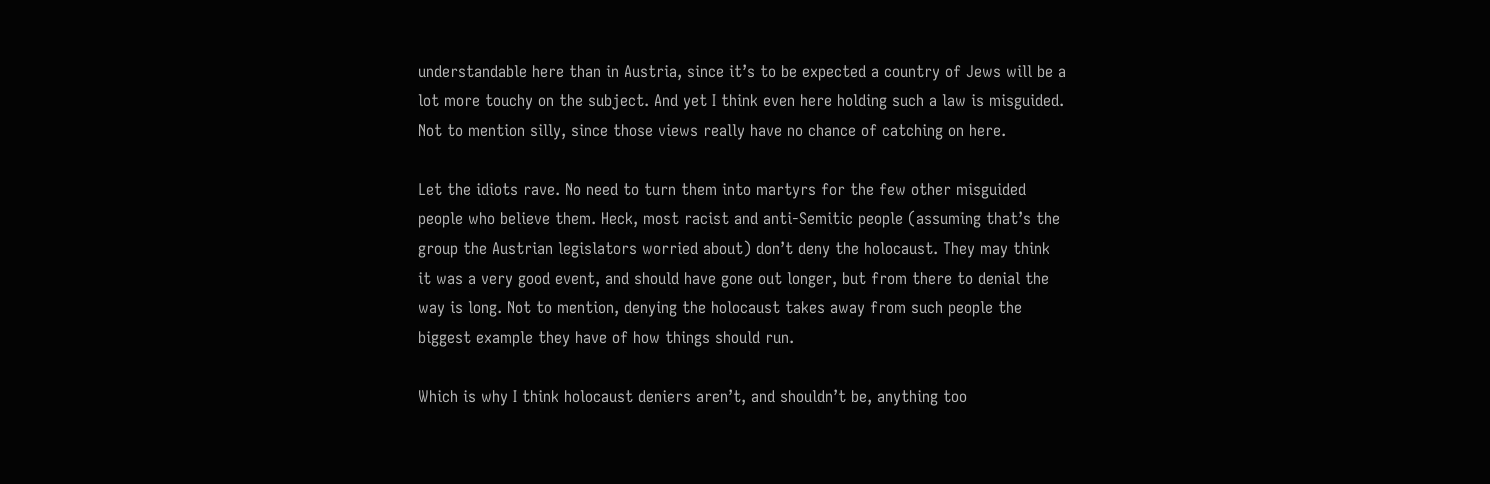understandable here than in Austria, since it’s to be expected a country of Jews will be a lot more touchy on the subject. And yet I think even here holding such a law is misguided. Not to mention silly, since those views really have no chance of catching on here.

Let the idiots rave. No need to turn them into martyrs for the few other misguided people who believe them. Heck, most racist and anti-Semitic people (assuming that’s the group the Austrian legislators worried about) don’t deny the holocaust. They may think it was a very good event, and should have gone out longer, but from there to denial the way is long. Not to mention, denying the holocaust takes away from such people the biggest example they have of how things should run.

Which is why I think holocaust deniers aren’t, and shouldn’t be, anything too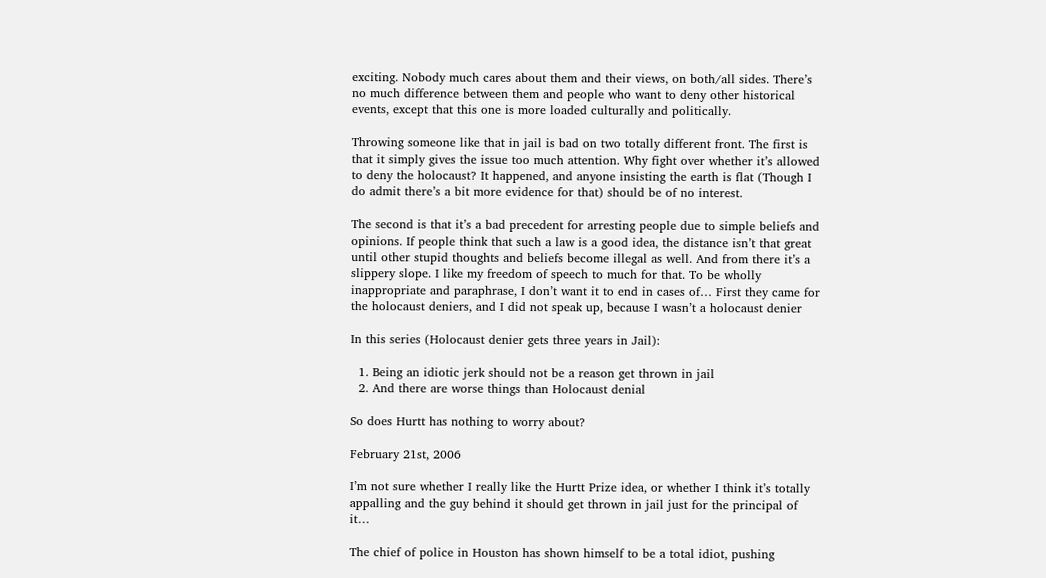exciting. Nobody much cares about them and their views, on both/all sides. There’s no much difference between them and people who want to deny other historical events, except that this one is more loaded culturally and politically.

Throwing someone like that in jail is bad on two totally different front. The first is that it simply gives the issue too much attention. Why fight over whether it’s allowed to deny the holocaust? It happened, and anyone insisting the earth is flat (Though I do admit there’s a bit more evidence for that) should be of no interest.

The second is that it’s a bad precedent for arresting people due to simple beliefs and opinions. If people think that such a law is a good idea, the distance isn’t that great until other stupid thoughts and beliefs become illegal as well. And from there it’s a slippery slope. I like my freedom of speech to much for that. To be wholly inappropriate and paraphrase, I don’t want it to end in cases of… First they came for the holocaust deniers, and I did not speak up, because I wasn’t a holocaust denier

In this series (Holocaust denier gets three years in Jail):

  1. Being an idiotic jerk should not be a reason get thrown in jail
  2. And there are worse things than Holocaust denial

So does Hurtt has nothing to worry about?

February 21st, 2006

I’m not sure whether I really like the Hurtt Prize idea, or whether I think it’s totally appalling and the guy behind it should get thrown in jail just for the principal of it…

The chief of police in Houston has shown himself to be a total idiot, pushing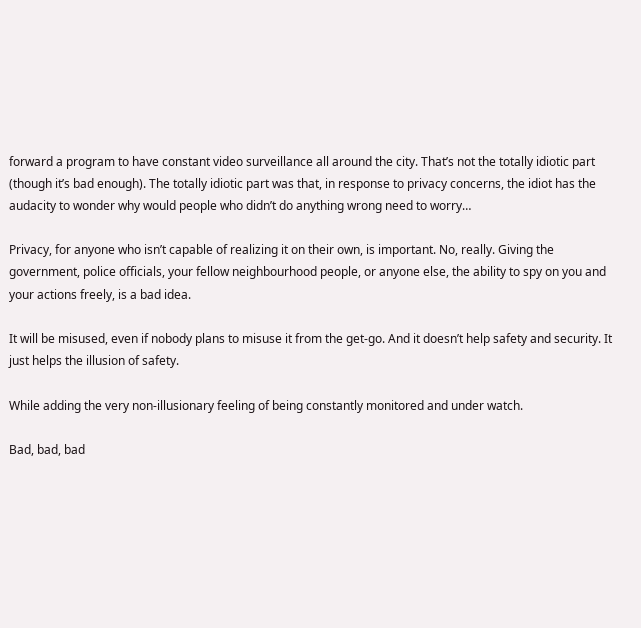forward a program to have constant video surveillance all around the city. That’s not the totally idiotic part (though it’s bad enough). The totally idiotic part was that, in response to privacy concerns, the idiot has the audacity to wonder why would people who didn’t do anything wrong need to worry…

Privacy, for anyone who isn’t capable of realizing it on their own, is important. No, really. Giving the government, police officials, your fellow neighbourhood people, or anyone else, the ability to spy on you and your actions freely, is a bad idea.

It will be misused, even if nobody plans to misuse it from the get-go. And it doesn’t help safety and security. It just helps the illusion of safety.

While adding the very non-illusionary feeling of being constantly monitored and under watch.

Bad, bad, bad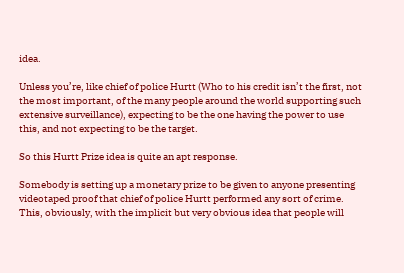idea.

Unless you’re, like chief of police Hurtt (Who to his credit isn’t the first, not the most important, of the many people around the world supporting such extensive surveillance), expecting to be the one having the power to use this, and not expecting to be the target.

So this Hurtt Prize idea is quite an apt response.

Somebody is setting up a monetary prize to be given to anyone presenting videotaped proof that chief of police Hurtt performed any sort of crime. This, obviously, with the implicit but very obvious idea that people will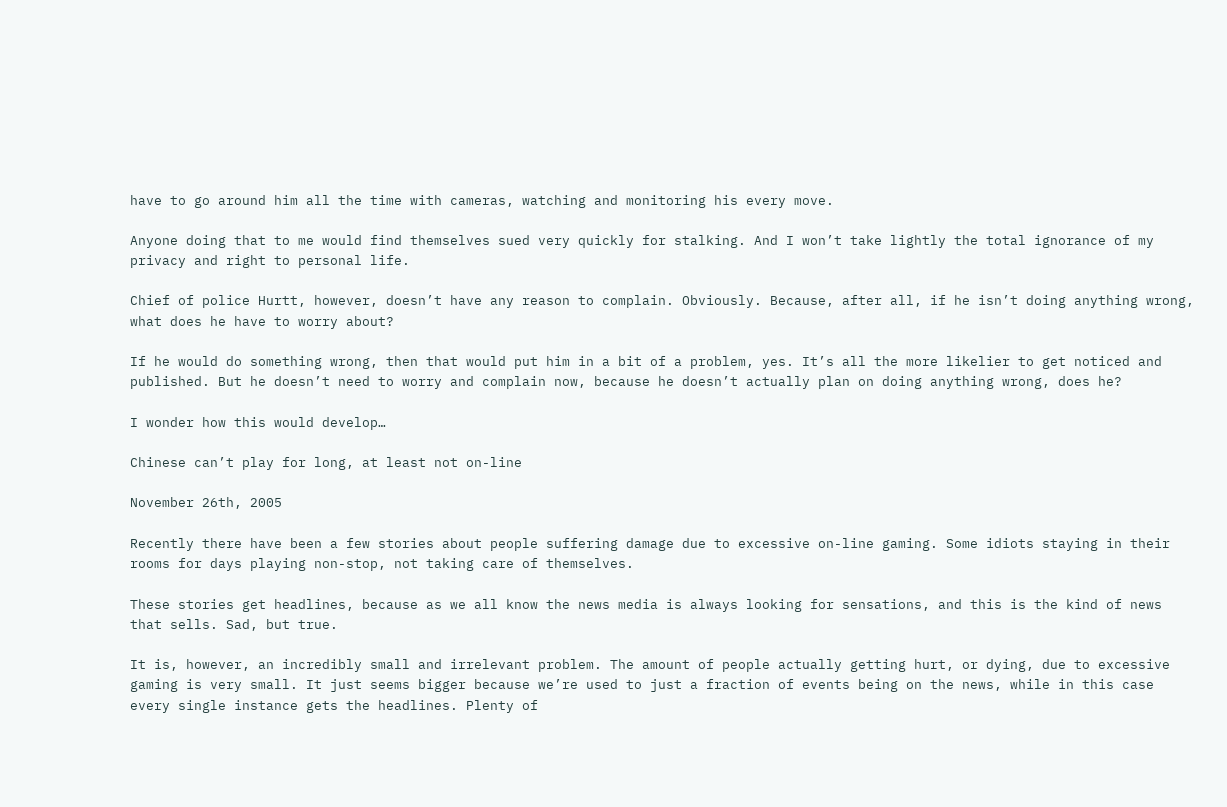have to go around him all the time with cameras, watching and monitoring his every move.

Anyone doing that to me would find themselves sued very quickly for stalking. And I won’t take lightly the total ignorance of my privacy and right to personal life.

Chief of police Hurtt, however, doesn’t have any reason to complain. Obviously. Because, after all, if he isn’t doing anything wrong, what does he have to worry about?

If he would do something wrong, then that would put him in a bit of a problem, yes. It’s all the more likelier to get noticed and published. But he doesn’t need to worry and complain now, because he doesn’t actually plan on doing anything wrong, does he?

I wonder how this would develop…

Chinese can’t play for long, at least not on-line

November 26th, 2005

Recently there have been a few stories about people suffering damage due to excessive on-line gaming. Some idiots staying in their rooms for days playing non-stop, not taking care of themselves.

These stories get headlines, because as we all know the news media is always looking for sensations, and this is the kind of news that sells. Sad, but true.

It is, however, an incredibly small and irrelevant problem. The amount of people actually getting hurt, or dying, due to excessive gaming is very small. It just seems bigger because we’re used to just a fraction of events being on the news, while in this case every single instance gets the headlines. Plenty of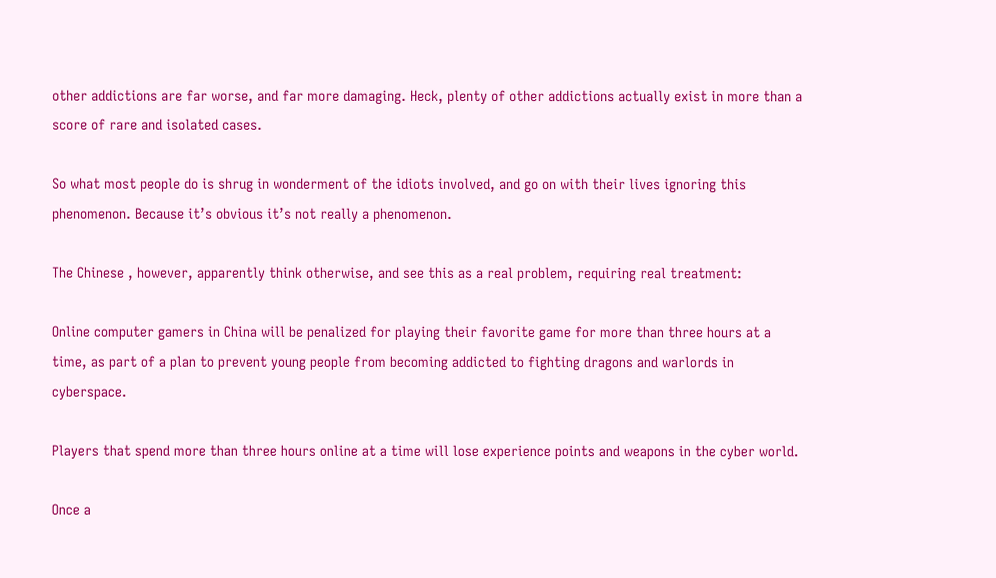other addictions are far worse, and far more damaging. Heck, plenty of other addictions actually exist in more than a score of rare and isolated cases.

So what most people do is shrug in wonderment of the idiots involved, and go on with their lives ignoring this phenomenon. Because it’s obvious it’s not really a phenomenon.

The Chinese , however, apparently think otherwise, and see this as a real problem, requiring real treatment:

Online computer gamers in China will be penalized for playing their favorite game for more than three hours at a time, as part of a plan to prevent young people from becoming addicted to fighting dragons and warlords in cyberspace.

Players that spend more than three hours online at a time will lose experience points and weapons in the cyber world.

Once a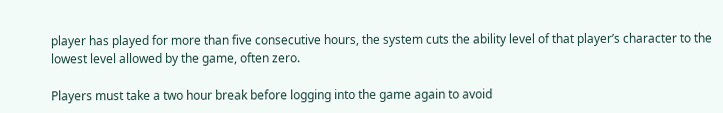player has played for more than five consecutive hours, the system cuts the ability level of that player’s character to the lowest level allowed by the game, often zero.

Players must take a two hour break before logging into the game again to avoid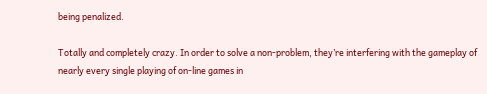being penalized.

Totally and completely crazy. In order to solve a non-problem, they’re interfering with the gameplay of nearly every single playing of on-line games in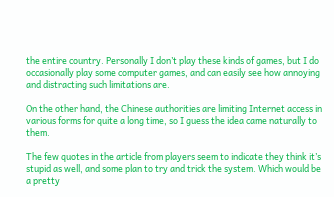the entire country. Personally I don’t play these kinds of games, but I do occasionally play some computer games, and can easily see how annoying and distracting such limitations are.

On the other hand, the Chinese authorities are limiting Internet access in various forms for quite a long time, so I guess the idea came naturally to them.

The few quotes in the article from players seem to indicate they think it’s stupid as well, and some plan to try and trick the system. Which would be a pretty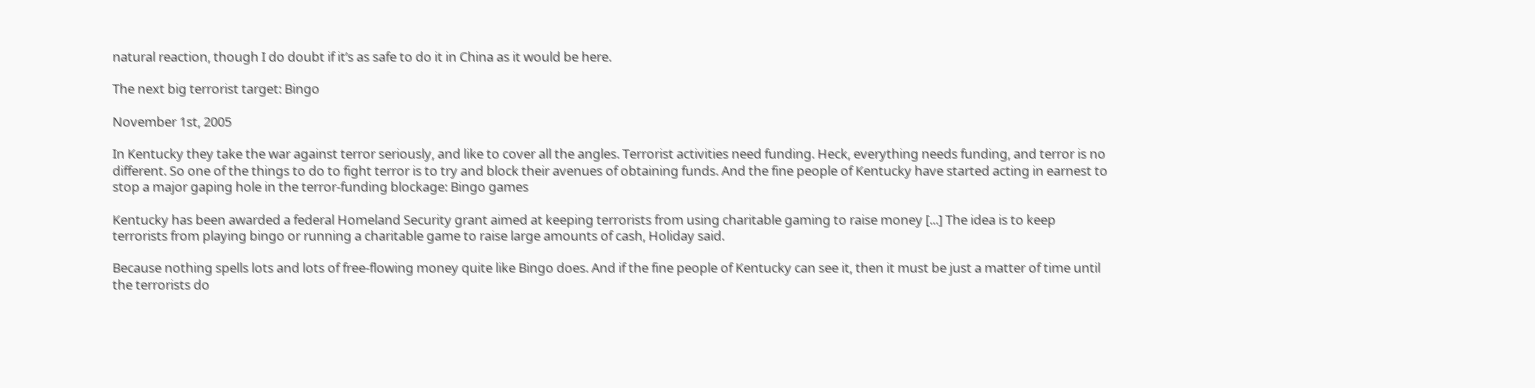natural reaction, though I do doubt if it’s as safe to do it in China as it would be here.

The next big terrorist target: Bingo

November 1st, 2005

In Kentucky they take the war against terror seriously, and like to cover all the angles. Terrorist activities need funding. Heck, everything needs funding, and terror is no different. So one of the things to do to fight terror is to try and block their avenues of obtaining funds. And the fine people of Kentucky have started acting in earnest to stop a major gaping hole in the terror-funding blockage: Bingo games

Kentucky has been awarded a federal Homeland Security grant aimed at keeping terrorists from using charitable gaming to raise money [...] The idea is to keep terrorists from playing bingo or running a charitable game to raise large amounts of cash, Holiday said.

Because nothing spells lots and lots of free-flowing money quite like Bingo does. And if the fine people of Kentucky can see it, then it must be just a matter of time until the terrorists do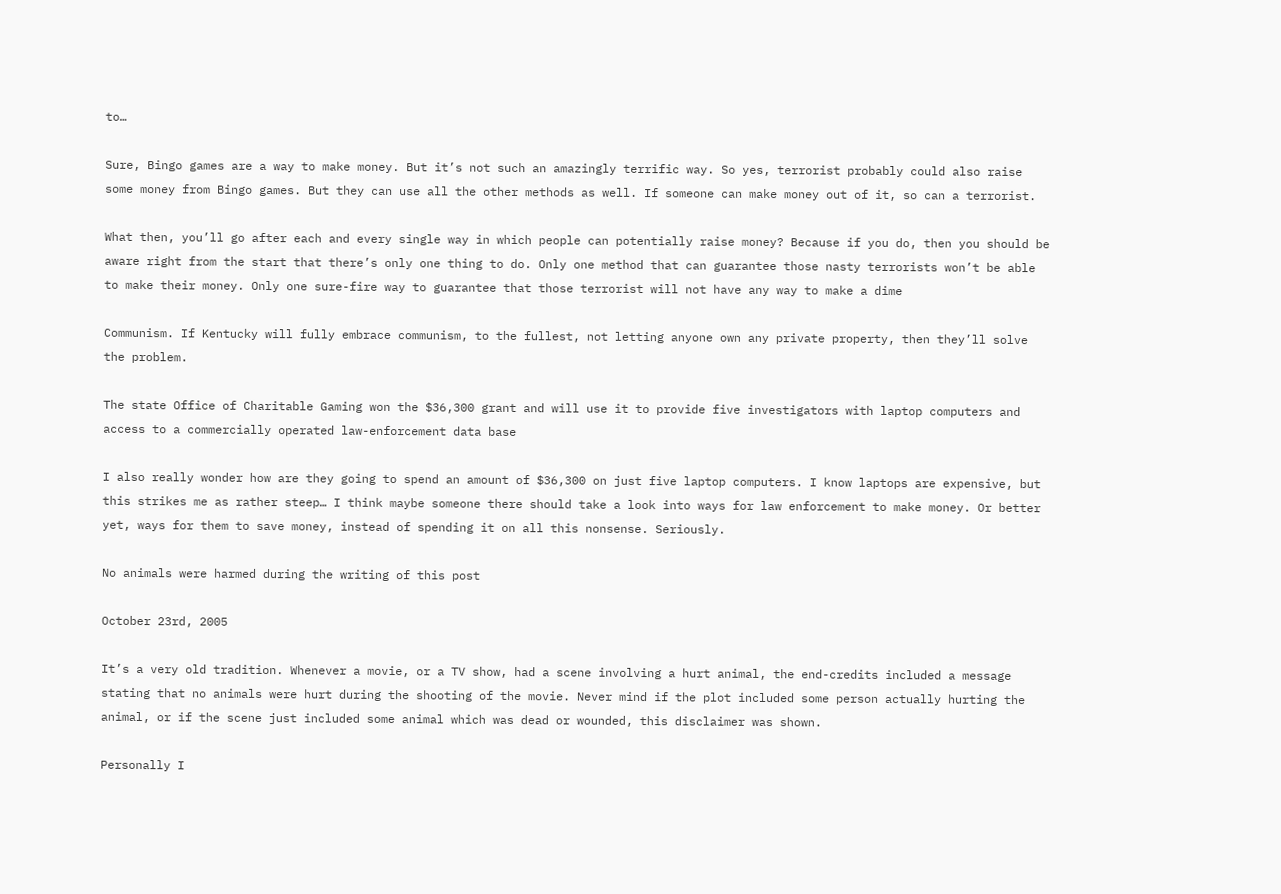to…

Sure, Bingo games are a way to make money. But it’s not such an amazingly terrific way. So yes, terrorist probably could also raise some money from Bingo games. But they can use all the other methods as well. If someone can make money out of it, so can a terrorist.

What then, you’ll go after each and every single way in which people can potentially raise money? Because if you do, then you should be aware right from the start that there’s only one thing to do. Only one method that can guarantee those nasty terrorists won’t be able to make their money. Only one sure-fire way to guarantee that those terrorist will not have any way to make a dime

Communism. If Kentucky will fully embrace communism, to the fullest, not letting anyone own any private property, then they’ll solve the problem.

The state Office of Charitable Gaming won the $36,300 grant and will use it to provide five investigators with laptop computers and access to a commercially operated law-enforcement data base

I also really wonder how are they going to spend an amount of $36,300 on just five laptop computers. I know laptops are expensive, but this strikes me as rather steep… I think maybe someone there should take a look into ways for law enforcement to make money. Or better yet, ways for them to save money, instead of spending it on all this nonsense. Seriously.

No animals were harmed during the writing of this post

October 23rd, 2005

It’s a very old tradition. Whenever a movie, or a TV show, had a scene involving a hurt animal, the end-credits included a message stating that no animals were hurt during the shooting of the movie. Never mind if the plot included some person actually hurting the animal, or if the scene just included some animal which was dead or wounded, this disclaimer was shown.

Personally I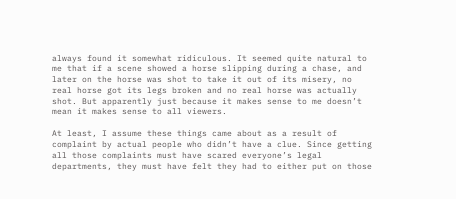always found it somewhat ridiculous. It seemed quite natural to me that if a scene showed a horse slipping during a chase, and later on the horse was shot to take it out of its misery, no real horse got its legs broken and no real horse was actually shot. But apparently just because it makes sense to me doesn’t mean it makes sense to all viewers.

At least, I assume these things came about as a result of complaint by actual people who didn’t have a clue. Since getting all those complaints must have scared everyone’s legal departments, they must have felt they had to either put on those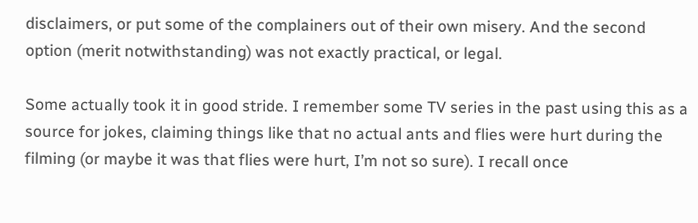disclaimers, or put some of the complainers out of their own misery. And the second option (merit notwithstanding) was not exactly practical, or legal.

Some actually took it in good stride. I remember some TV series in the past using this as a source for jokes, claiming things like that no actual ants and flies were hurt during the filming (or maybe it was that flies were hurt, I’m not so sure). I recall once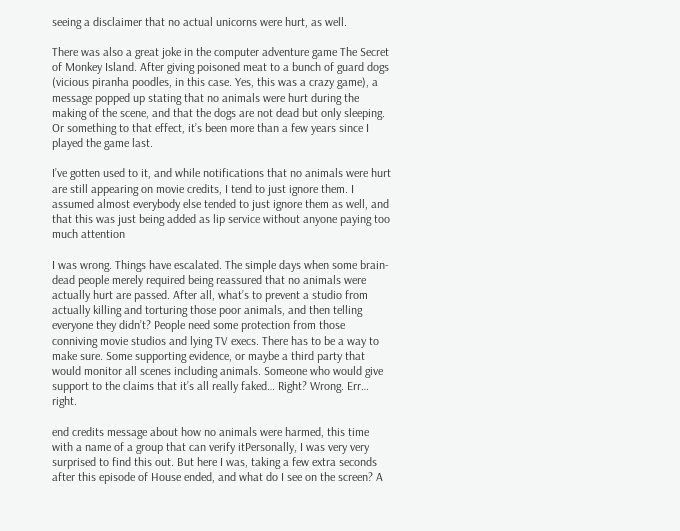seeing a disclaimer that no actual unicorns were hurt, as well.

There was also a great joke in the computer adventure game The Secret of Monkey Island. After giving poisoned meat to a bunch of guard dogs (vicious piranha poodles, in this case. Yes, this was a crazy game), a message popped up stating that no animals were hurt during the making of the scene, and that the dogs are not dead but only sleeping. Or something to that effect, it’s been more than a few years since I played the game last.

I’ve gotten used to it, and while notifications that no animals were hurt are still appearing on movie credits, I tend to just ignore them. I assumed almost everybody else tended to just ignore them as well, and that this was just being added as lip service without anyone paying too much attention

I was wrong. Things have escalated. The simple days when some brain-dead people merely required being reassured that no animals were actually hurt are passed. After all, what’s to prevent a studio from actually killing and torturing those poor animals, and then telling everyone they didn’t? People need some protection from those conniving movie studios and lying TV execs. There has to be a way to make sure. Some supporting evidence, or maybe a third party that would monitor all scenes including animals. Someone who would give support to the claims that it’s all really faked… Right? Wrong. Err… right.

end credits message about how no animals were harmed, this time with a name of a group that can verify itPersonally, I was very very surprised to find this out. But here I was, taking a few extra seconds after this episode of House ended, and what do I see on the screen? A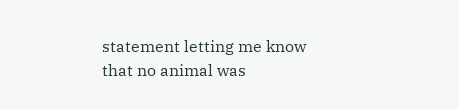statement letting me know that no animal was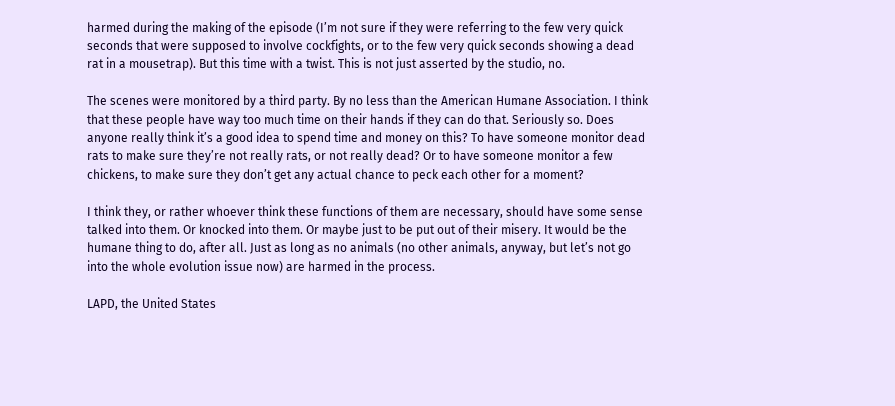harmed during the making of the episode (I’m not sure if they were referring to the few very quick seconds that were supposed to involve cockfights, or to the few very quick seconds showing a dead rat in a mousetrap). But this time with a twist. This is not just asserted by the studio, no.

The scenes were monitored by a third party. By no less than the American Humane Association. I think that these people have way too much time on their hands if they can do that. Seriously so. Does anyone really think it’s a good idea to spend time and money on this? To have someone monitor dead rats to make sure they’re not really rats, or not really dead? Or to have someone monitor a few chickens, to make sure they don’t get any actual chance to peck each other for a moment?

I think they, or rather whoever think these functions of them are necessary, should have some sense talked into them. Or knocked into them. Or maybe just to be put out of their misery. It would be the humane thing to do, after all. Just as long as no animals (no other animals, anyway, but let’s not go into the whole evolution issue now) are harmed in the process.

LAPD, the United States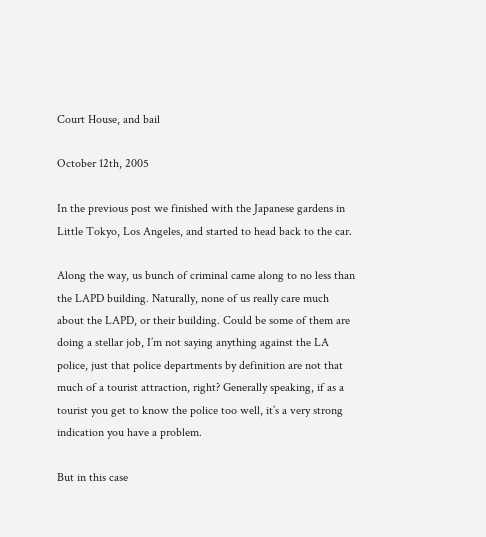Court House, and bail

October 12th, 2005

In the previous post we finished with the Japanese gardens in Little Tokyo, Los Angeles, and started to head back to the car.

Along the way, us bunch of criminal came along to no less than the LAPD building. Naturally, none of us really care much about the LAPD, or their building. Could be some of them are doing a stellar job, I’m not saying anything against the LA police, just that police departments by definition are not that much of a tourist attraction, right? Generally speaking, if as a tourist you get to know the police too well, it’s a very strong indication you have a problem.

But in this case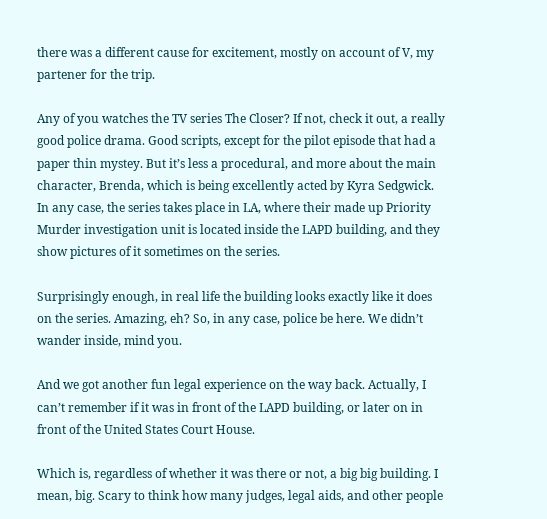there was a different cause for excitement, mostly on account of V, my partener for the trip.

Any of you watches the TV series The Closer? If not, check it out, a really good police drama. Good scripts, except for the pilot episode that had a paper thin mystey. But it’s less a procedural, and more about the main character, Brenda, which is being excellently acted by Kyra Sedgwick. In any case, the series takes place in LA, where their made up Priority Murder investigation unit is located inside the LAPD building, and they show pictures of it sometimes on the series.

Surprisingly enough, in real life the building looks exactly like it does on the series. Amazing, eh? So, in any case, police be here. We didn’t wander inside, mind you.

And we got another fun legal experience on the way back. Actually, I can’t remember if it was in front of the LAPD building, or later on in front of the United States Court House.

Which is, regardless of whether it was there or not, a big big building. I mean, big. Scary to think how many judges, legal aids, and other people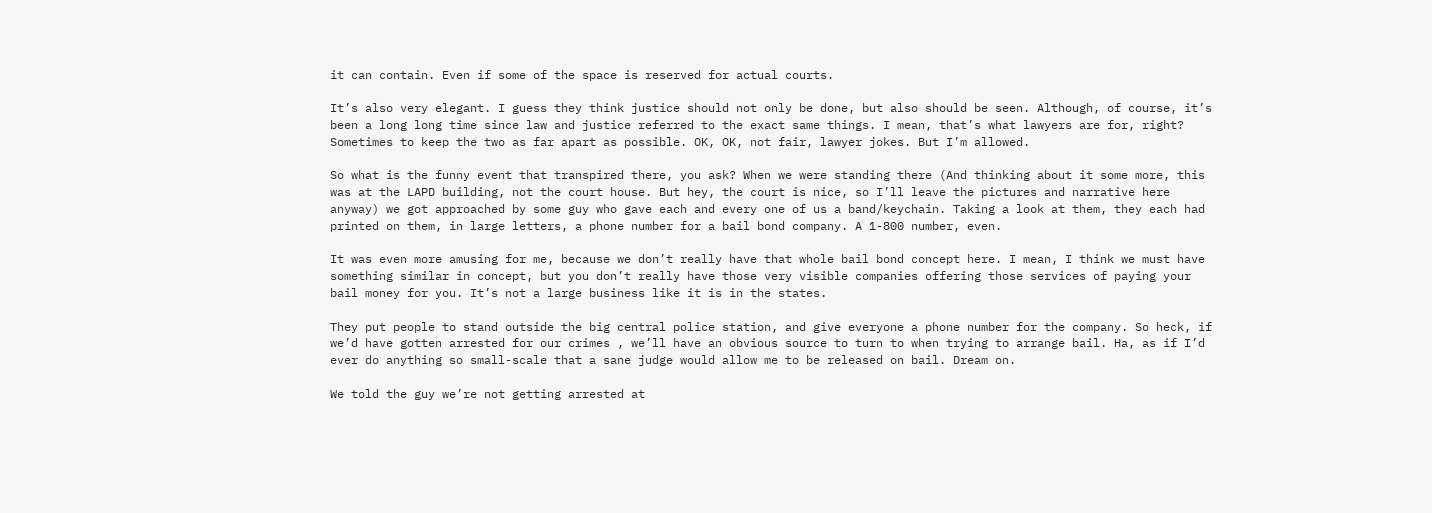it can contain. Even if some of the space is reserved for actual courts.

It’s also very elegant. I guess they think justice should not only be done, but also should be seen. Although, of course, it’s been a long long time since law and justice referred to the exact same things. I mean, that’s what lawyers are for, right? Sometimes to keep the two as far apart as possible. OK, OK, not fair, lawyer jokes. But I’m allowed.

So what is the funny event that transpired there, you ask? When we were standing there (And thinking about it some more, this was at the LAPD building, not the court house. But hey, the court is nice, so I’ll leave the pictures and narrative here anyway) we got approached by some guy who gave each and every one of us a band/keychain. Taking a look at them, they each had printed on them, in large letters, a phone number for a bail bond company. A 1-800 number, even.

It was even more amusing for me, because we don’t really have that whole bail bond concept here. I mean, I think we must have something similar in concept, but you don’t really have those very visible companies offering those services of paying your bail money for you. It’s not a large business like it is in the states.

They put people to stand outside the big central police station, and give everyone a phone number for the company. So heck, if we’d have gotten arrested for our crimes , we’ll have an obvious source to turn to when trying to arrange bail. Ha, as if I’d ever do anything so small-scale that a sane judge would allow me to be released on bail. Dream on.

We told the guy we’re not getting arrested at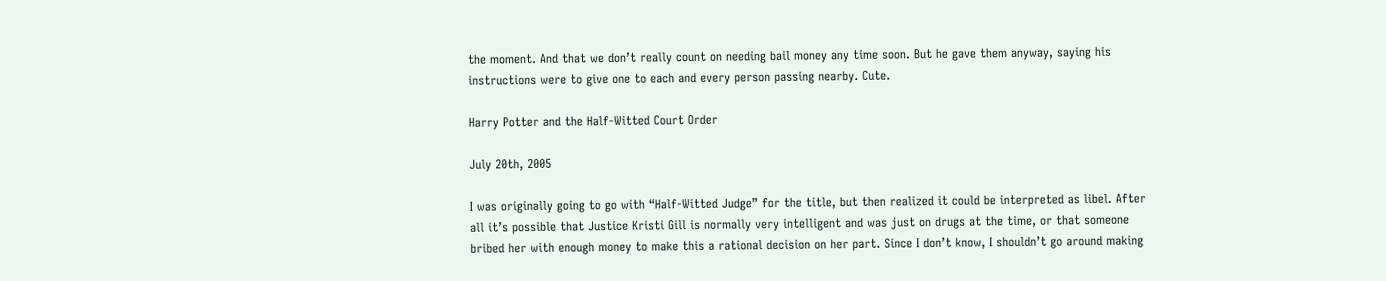the moment. And that we don’t really count on needing bail money any time soon. But he gave them anyway, saying his instructions were to give one to each and every person passing nearby. Cute.

Harry Potter and the Half-Witted Court Order

July 20th, 2005

I was originally going to go with “Half-Witted Judge” for the title, but then realized it could be interpreted as libel. After all it’s possible that Justice Kristi Gill is normally very intelligent and was just on drugs at the time, or that someone bribed her with enough money to make this a rational decision on her part. Since I don’t know, I shouldn’t go around making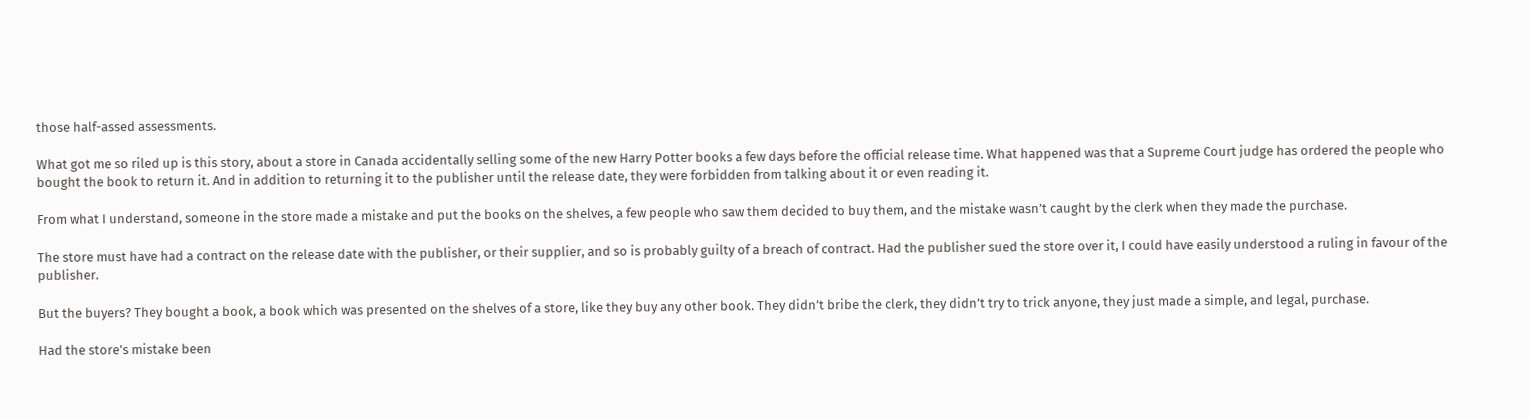those half-assed assessments.

What got me so riled up is this story, about a store in Canada accidentally selling some of the new Harry Potter books a few days before the official release time. What happened was that a Supreme Court judge has ordered the people who bought the book to return it. And in addition to returning it to the publisher until the release date, they were forbidden from talking about it or even reading it.

From what I understand, someone in the store made a mistake and put the books on the shelves, a few people who saw them decided to buy them, and the mistake wasn’t caught by the clerk when they made the purchase.

The store must have had a contract on the release date with the publisher, or their supplier, and so is probably guilty of a breach of contract. Had the publisher sued the store over it, I could have easily understood a ruling in favour of the publisher.

But the buyers? They bought a book, a book which was presented on the shelves of a store, like they buy any other book. They didn’t bribe the clerk, they didn’t try to trick anyone, they just made a simple, and legal, purchase.

Had the store’s mistake been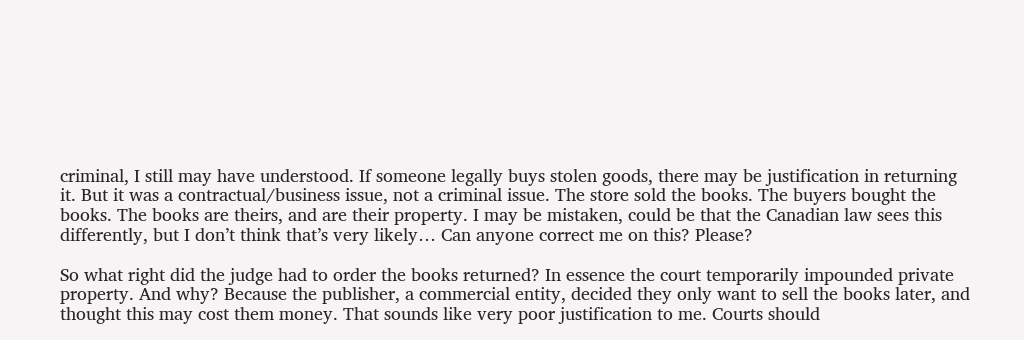criminal, I still may have understood. If someone legally buys stolen goods, there may be justification in returning it. But it was a contractual/business issue, not a criminal issue. The store sold the books. The buyers bought the books. The books are theirs, and are their property. I may be mistaken, could be that the Canadian law sees this differently, but I don’t think that’s very likely… Can anyone correct me on this? Please?

So what right did the judge had to order the books returned? In essence the court temporarily impounded private property. And why? Because the publisher, a commercial entity, decided they only want to sell the books later, and thought this may cost them money. That sounds like very poor justification to me. Courts should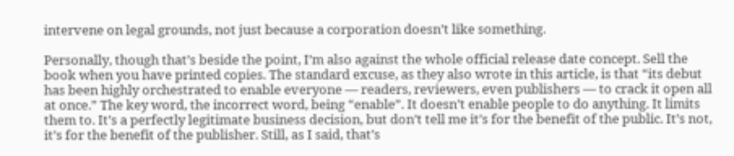intervene on legal grounds, not just because a corporation doesn’t like something.

Personally, though that’s beside the point, I’m also against the whole official release date concept. Sell the book when you have printed copies. The standard excuse, as they also wrote in this article, is that “its debut has been highly orchestrated to enable everyone — readers, reviewers, even publishers — to crack it open all at once.” The key word, the incorrect word, being “enable”. It doesn’t enable people to do anything. It limits them to. It’s a perfectly legitimate business decision, but don’t tell me it’s for the benefit of the public. It’s not, it’s for the benefit of the publisher. Still, as I said, that’s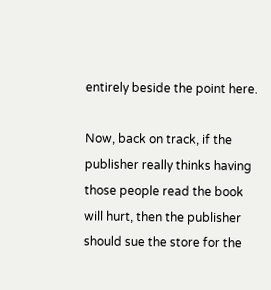entirely beside the point here.

Now, back on track, if the publisher really thinks having those people read the book will hurt, then the publisher should sue the store for the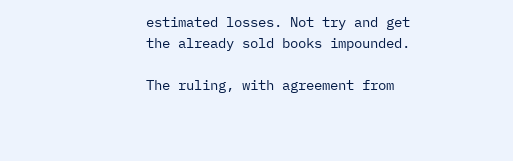estimated losses. Not try and get the already sold books impounded.

The ruling, with agreement from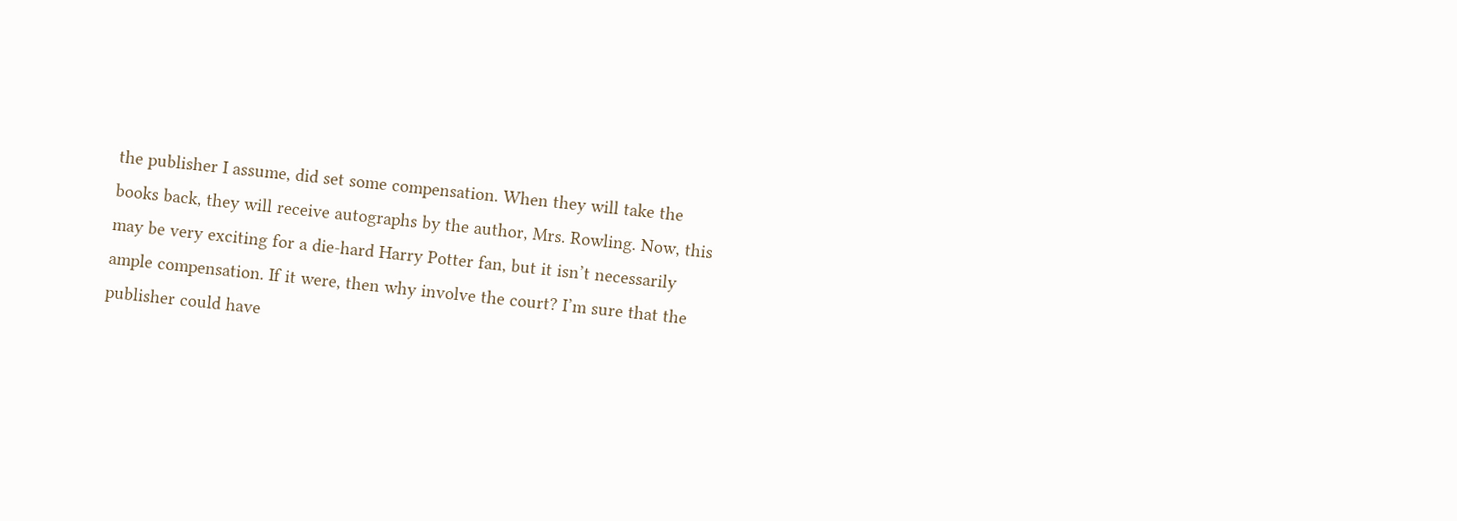the publisher I assume, did set some compensation. When they will take the books back, they will receive autographs by the author, Mrs. Rowling. Now, this may be very exciting for a die-hard Harry Potter fan, but it isn’t necessarily ample compensation. If it were, then why involve the court? I’m sure that the publisher could have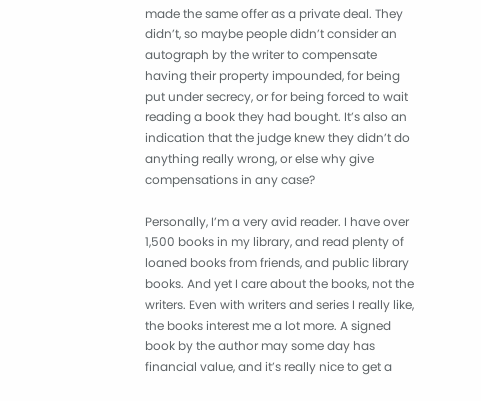made the same offer as a private deal. They didn’t, so maybe people didn’t consider an autograph by the writer to compensate having their property impounded, for being put under secrecy, or for being forced to wait reading a book they had bought. It’s also an indication that the judge knew they didn’t do anything really wrong, or else why give compensations in any case?

Personally, I’m a very avid reader. I have over 1,500 books in my library, and read plenty of loaned books from friends, and public library books. And yet I care about the books, not the writers. Even with writers and series I really like, the books interest me a lot more. A signed book by the author may some day has financial value, and it’s really nice to get a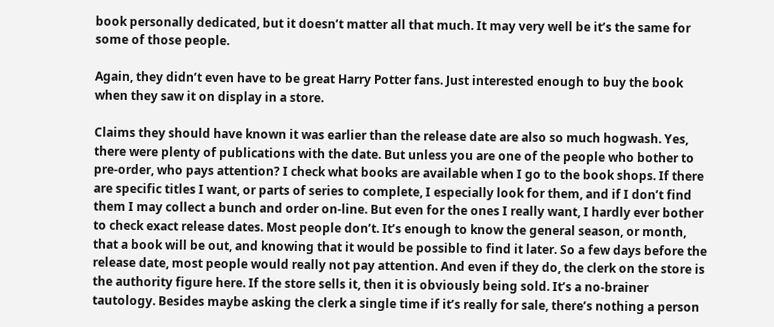book personally dedicated, but it doesn’t matter all that much. It may very well be it’s the same for some of those people.

Again, they didn’t even have to be great Harry Potter fans. Just interested enough to buy the book when they saw it on display in a store.

Claims they should have known it was earlier than the release date are also so much hogwash. Yes, there were plenty of publications with the date. But unless you are one of the people who bother to pre-order, who pays attention? I check what books are available when I go to the book shops. If there are specific titles I want, or parts of series to complete, I especially look for them, and if I don’t find them I may collect a bunch and order on-line. But even for the ones I really want, I hardly ever bother to check exact release dates. Most people don’t. It’s enough to know the general season, or month, that a book will be out, and knowing that it would be possible to find it later. So a few days before the release date, most people would really not pay attention. And even if they do, the clerk on the store is the authority figure here. If the store sells it, then it is obviously being sold. It’s a no-brainer tautology. Besides maybe asking the clerk a single time if it’s really for sale, there’s nothing a person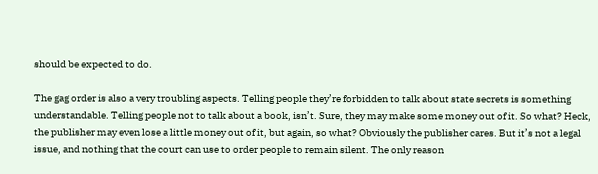should be expected to do.

The gag order is also a very troubling aspects. Telling people they’re forbidden to talk about state secrets is something understandable. Telling people not to talk about a book, isn’t. Sure, they may make some money out of it. So what? Heck, the publisher may even lose a little money out of it, but again, so what? Obviously the publisher cares. But it’s not a legal issue, and nothing that the court can use to order people to remain silent. The only reason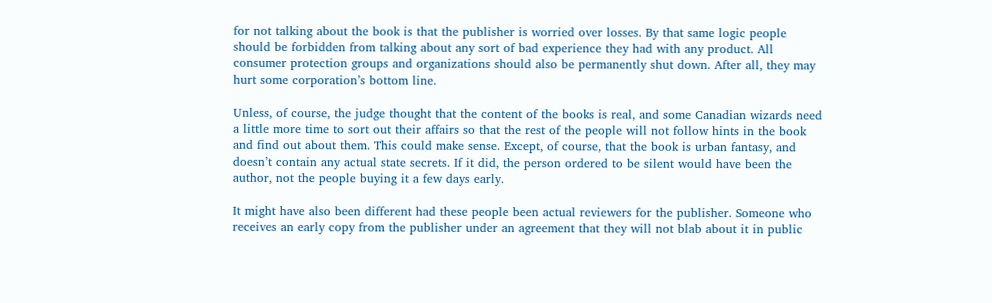for not talking about the book is that the publisher is worried over losses. By that same logic people should be forbidden from talking about any sort of bad experience they had with any product. All consumer protection groups and organizations should also be permanently shut down. After all, they may hurt some corporation’s bottom line.

Unless, of course, the judge thought that the content of the books is real, and some Canadian wizards need a little more time to sort out their affairs so that the rest of the people will not follow hints in the book and find out about them. This could make sense. Except, of course, that the book is urban fantasy, and doesn’t contain any actual state secrets. If it did, the person ordered to be silent would have been the author, not the people buying it a few days early.

It might have also been different had these people been actual reviewers for the publisher. Someone who receives an early copy from the publisher under an agreement that they will not blab about it in public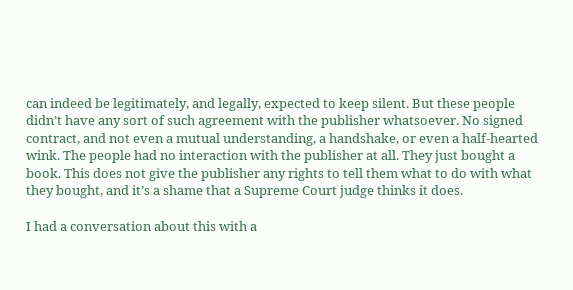can indeed be legitimately, and legally, expected to keep silent. But these people didn’t have any sort of such agreement with the publisher whatsoever. No signed contract, and not even a mutual understanding, a handshake, or even a half-hearted wink. The people had no interaction with the publisher at all. They just bought a book. This does not give the publisher any rights to tell them what to do with what they bought, and it’s a shame that a Supreme Court judge thinks it does.

I had a conversation about this with a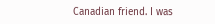Canadian friend. I was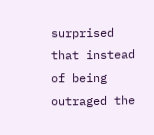surprised that instead of being outraged the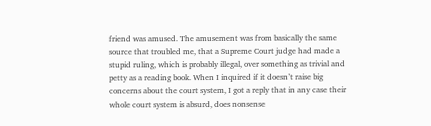friend was amused. The amusement was from basically the same source that troubled me, that a Supreme Court judge had made a stupid ruling, which is probably illegal, over something as trivial and petty as a reading book. When I inquired if it doesn’t raise big concerns about the court system, I got a reply that in any case their whole court system is absurd, does nonsense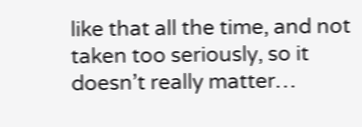like that all the time, and not taken too seriously, so it doesn’t really matter…